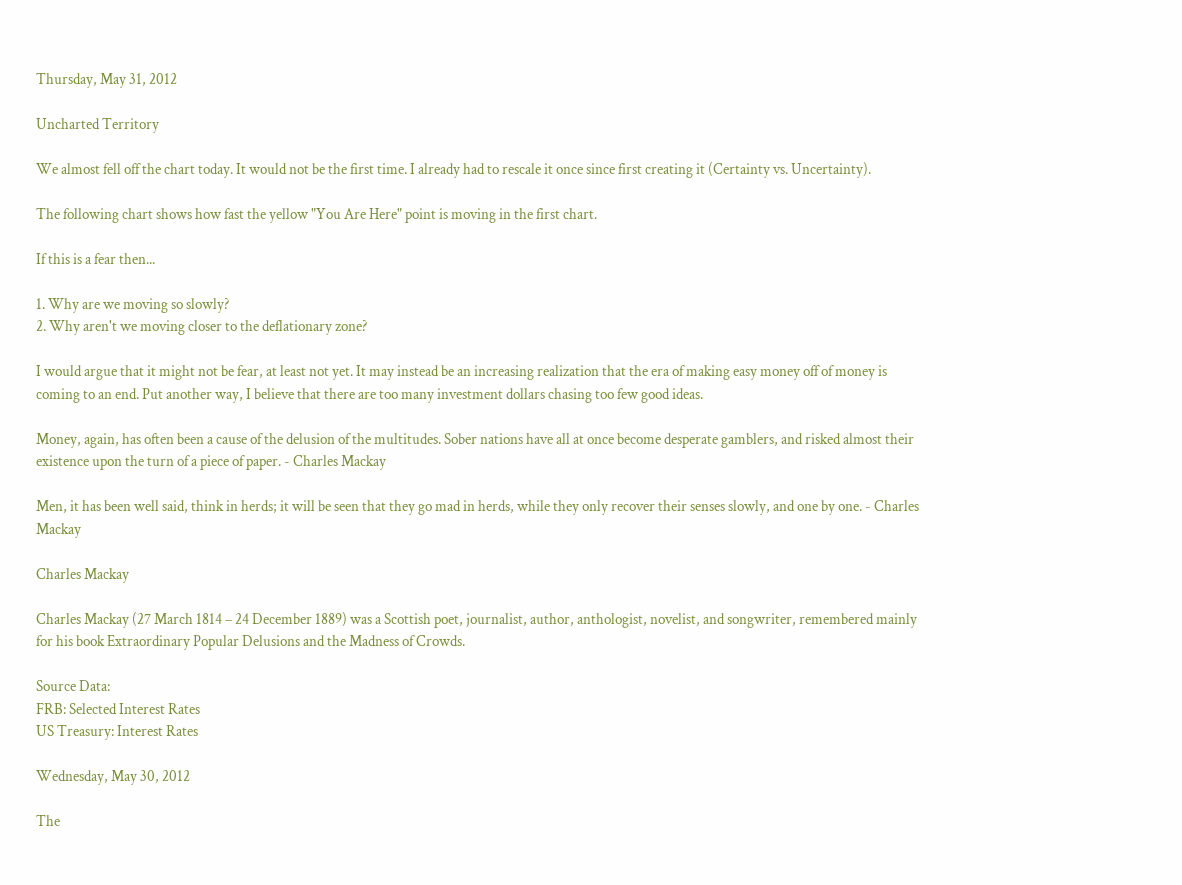Thursday, May 31, 2012

Uncharted Territory

We almost fell off the chart today. It would not be the first time. I already had to rescale it once since first creating it (Certainty vs. Uncertainty).

The following chart shows how fast the yellow "You Are Here" point is moving in the first chart.

If this is a fear then...

1. Why are we moving so slowly?
2. Why aren't we moving closer to the deflationary zone?

I would argue that it might not be fear, at least not yet. It may instead be an increasing realization that the era of making easy money off of money is coming to an end. Put another way, I believe that there are too many investment dollars chasing too few good ideas.

Money, again, has often been a cause of the delusion of the multitudes. Sober nations have all at once become desperate gamblers, and risked almost their existence upon the turn of a piece of paper. - Charles Mackay

Men, it has been well said, think in herds; it will be seen that they go mad in herds, while they only recover their senses slowly, and one by one. - Charles Mackay

Charles Mackay

Charles Mackay (27 March 1814 – 24 December 1889) was a Scottish poet, journalist, author, anthologist, novelist, and songwriter, remembered mainly for his book Extraordinary Popular Delusions and the Madness of Crowds.

Source Data:
FRB: Selected Interest Rates
US Treasury: Interest Rates

Wednesday, May 30, 2012

The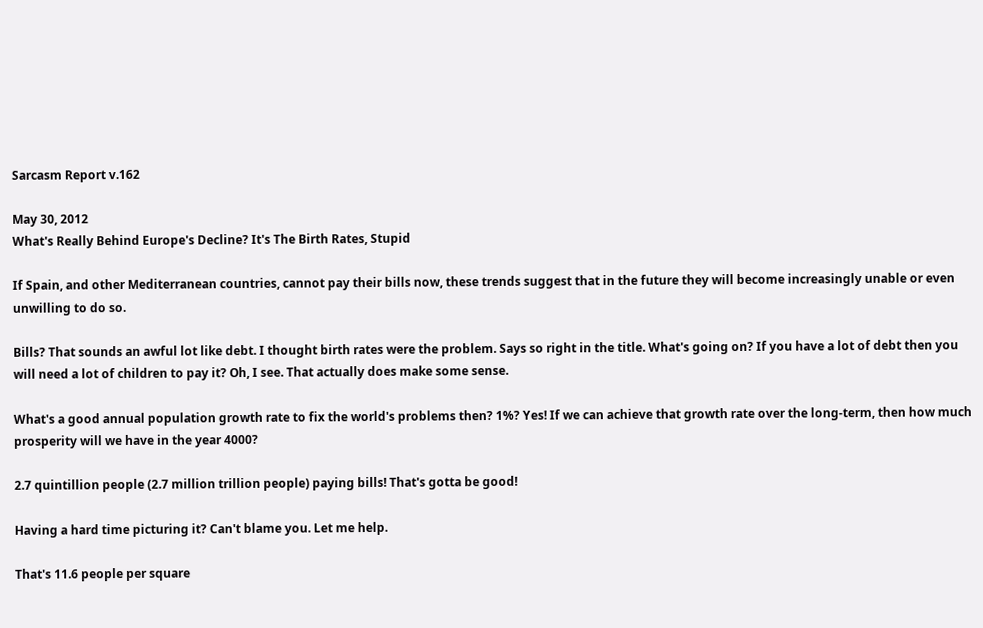Sarcasm Report v.162

May 30, 2012
What's Really Behind Europe's Decline? It's The Birth Rates, Stupid

If Spain, and other Mediterranean countries, cannot pay their bills now, these trends suggest that in the future they will become increasingly unable or even unwilling to do so.

Bills? That sounds an awful lot like debt. I thought birth rates were the problem. Says so right in the title. What's going on? If you have a lot of debt then you will need a lot of children to pay it? Oh, I see. That actually does make some sense.

What's a good annual population growth rate to fix the world's problems then? 1%? Yes! If we can achieve that growth rate over the long-term, then how much prosperity will we have in the year 4000?

2.7 quintillion people (2.7 million trillion people) paying bills! That's gotta be good!

Having a hard time picturing it? Can't blame you. Let me help.

That's 11.6 people per square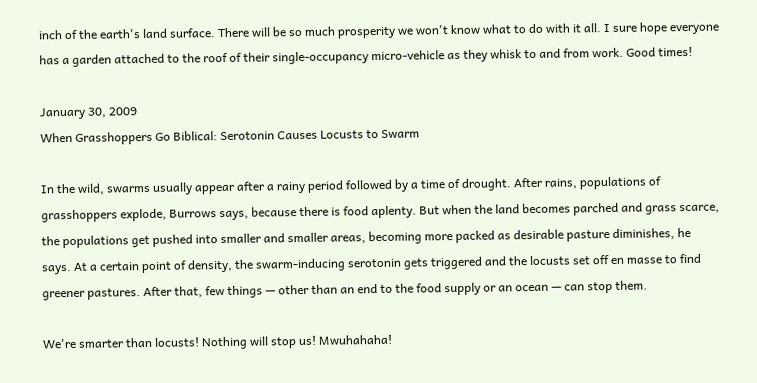inch of the earth's land surface. There will be so much prosperity we won't know what to do with it all. I sure hope everyone has a garden attached to the roof of their single-occupancy micro-vehicle as they whisk to and from work. Good times!

January 30, 2009
When Grasshoppers Go Biblical: Serotonin Causes Locusts to Swarm

In the wild, swarms usually appear after a rainy period followed by a time of drought. After rains, populations of grasshoppers explode, Burrows says, because there is food aplenty. But when the land becomes parched and grass scarce, the populations get pushed into smaller and smaller areas, becoming more packed as desirable pasture diminishes, he says. At a certain point of density, the swarm-inducing serotonin gets triggered and the locusts set off en masse to find greener pastures. After that, few things — other than an end to the food supply or an ocean — can stop them.

We're smarter than locusts! Nothing will stop us! Mwuhahaha!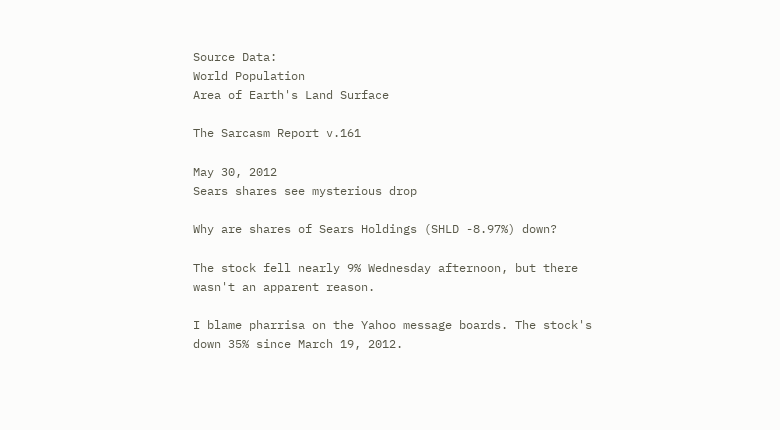Source Data:
World Population
Area of Earth's Land Surface

The Sarcasm Report v.161

May 30, 2012
Sears shares see mysterious drop

Why are shares of Sears Holdings (SHLD -8.97%) down?

The stock fell nearly 9% Wednesday afternoon, but there wasn't an apparent reason.

I blame pharrisa on the Yahoo message boards. The stock's down 35% since March 19, 2012.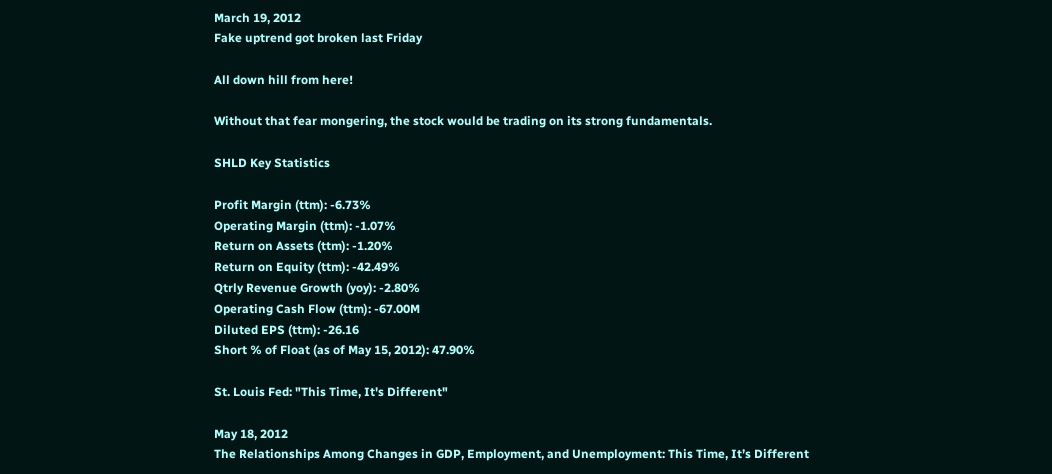March 19, 2012
Fake uptrend got broken last Friday

All down hill from here!

Without that fear mongering, the stock would be trading on its strong fundamentals.

SHLD Key Statistics

Profit Margin (ttm): -6.73%
Operating Margin (ttm): -1.07%
Return on Assets (ttm): -1.20%
Return on Equity (ttm): -42.49%
Qtrly Revenue Growth (yoy): -2.80%
Operating Cash Flow (ttm): -67.00M
Diluted EPS (ttm): -26.16
Short % of Float (as of May 15, 2012): 47.90%

St. Louis Fed: "This Time, It's Different"

May 18, 2012
The Relationships Among Changes in GDP, Employment, and Unemployment: This Time, It’s Different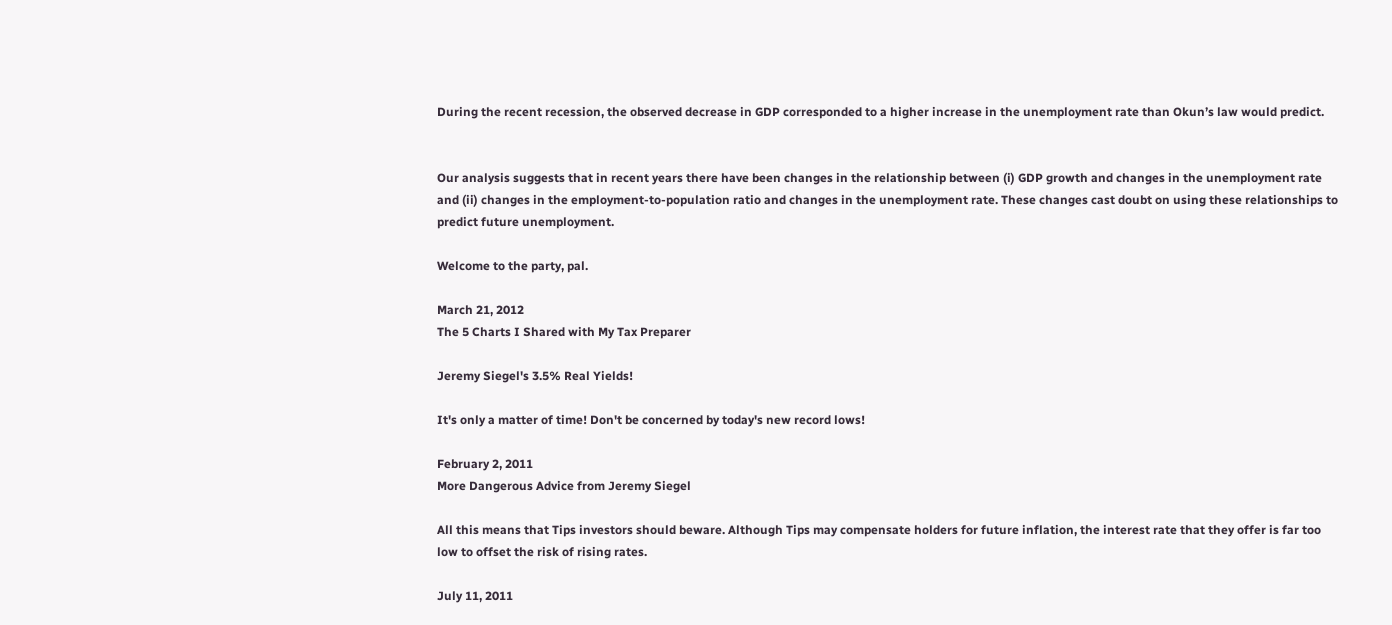During the recent recession, the observed decrease in GDP corresponded to a higher increase in the unemployment rate than Okun’s law would predict.


Our analysis suggests that in recent years there have been changes in the relationship between (i) GDP growth and changes in the unemployment rate and (ii) changes in the employment-to-population ratio and changes in the unemployment rate. These changes cast doubt on using these relationships to predict future unemployment.

Welcome to the party, pal.

March 21, 2012
The 5 Charts I Shared with My Tax Preparer

Jeremy Siegel's 3.5% Real Yields!

It's only a matter of time! Don't be concerned by today's new record lows!

February 2, 2011
More Dangerous Advice from Jeremy Siegel

All this means that Tips investors should beware. Although Tips may compensate holders for future inflation, the interest rate that they offer is far too low to offset the risk of rising rates.

July 11, 2011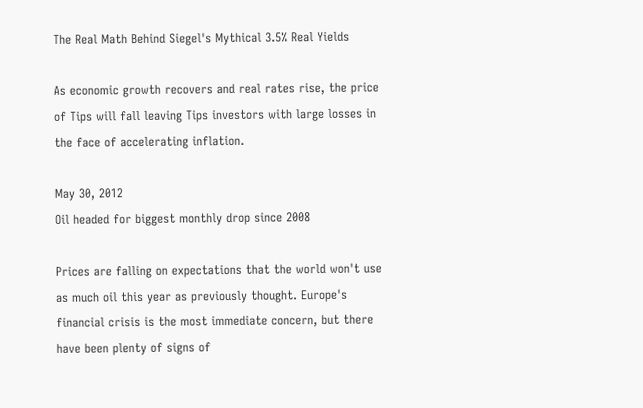The Real Math Behind Siegel's Mythical 3.5% Real Yields

As economic growth recovers and real rates rise, the price of Tips will fall leaving Tips investors with large losses in the face of accelerating inflation.

May 30, 2012
Oil headed for biggest monthly drop since 2008

Prices are falling on expectations that the world won't use as much oil this year as previously thought. Europe's financial crisis is the most immediate concern, but there have been plenty of signs of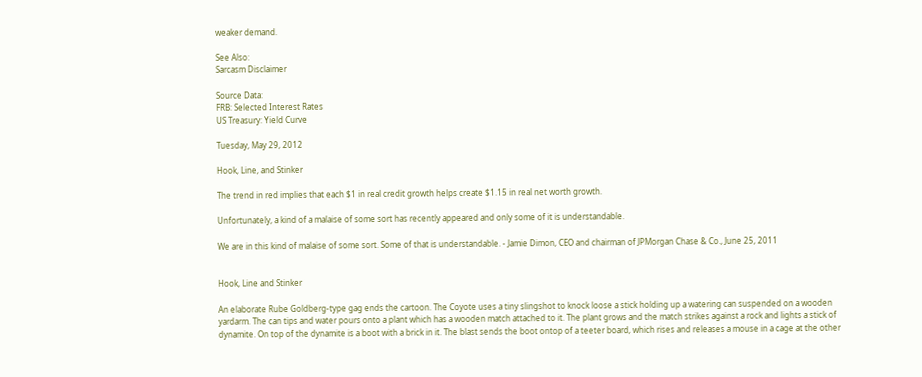weaker demand.

See Also:
Sarcasm Disclaimer

Source Data:
FRB: Selected Interest Rates
US Treasury: Yield Curve

Tuesday, May 29, 2012

Hook, Line, and Stinker

The trend in red implies that each $1 in real credit growth helps create $1.15 in real net worth growth.

Unfortunately, a kind of a malaise of some sort has recently appeared and only some of it is understandable.

We are in this kind of malaise of some sort. Some of that is understandable. - Jamie Dimon, CEO and chairman of JPMorgan Chase & Co., June 25, 2011


Hook, Line and Stinker

An elaborate Rube Goldberg-type gag ends the cartoon. The Coyote uses a tiny slingshot to knock loose a stick holding up a watering can suspended on a wooden yardarm. The can tips and water pours onto a plant which has a wooden match attached to it. The plant grows and the match strikes against a rock and lights a stick of dynamite. On top of the dynamite is a boot with a brick in it. The blast sends the boot ontop of a teeter board, which rises and releases a mouse in a cage at the other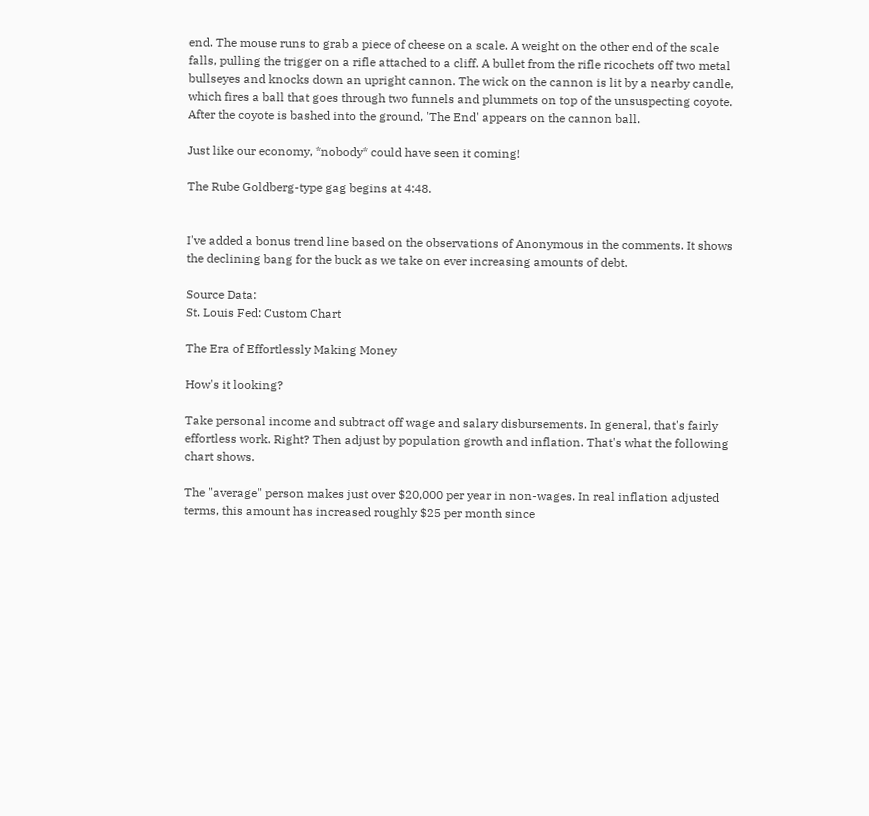end. The mouse runs to grab a piece of cheese on a scale. A weight on the other end of the scale falls, pulling the trigger on a rifle attached to a cliff. A bullet from the rifle ricochets off two metal bullseyes and knocks down an upright cannon. The wick on the cannon is lit by a nearby candle, which fires a ball that goes through two funnels and plummets on top of the unsuspecting coyote. After the coyote is bashed into the ground, 'The End' appears on the cannon ball.

Just like our economy, *nobody* could have seen it coming!

The Rube Goldberg-type gag begins at 4:48.


I've added a bonus trend line based on the observations of Anonymous in the comments. It shows the declining bang for the buck as we take on ever increasing amounts of debt.

Source Data:
St. Louis Fed: Custom Chart

The Era of Effortlessly Making Money

How's it looking?

Take personal income and subtract off wage and salary disbursements. In general, that's fairly effortless work. Right? Then adjust by population growth and inflation. That's what the following chart shows.

The "average" person makes just over $20,000 per year in non-wages. In real inflation adjusted terms, this amount has increased roughly $25 per month since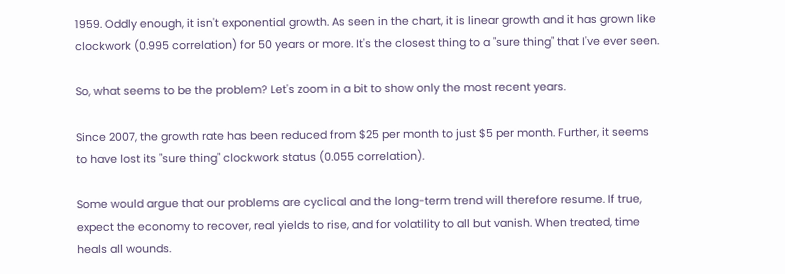1959. Oddly enough, it isn't exponential growth. As seen in the chart, it is linear growth and it has grown like clockwork (0.995 correlation) for 50 years or more. It's the closest thing to a "sure thing" that I've ever seen.

So, what seems to be the problem? Let's zoom in a bit to show only the most recent years.

Since 2007, the growth rate has been reduced from $25 per month to just $5 per month. Further, it seems to have lost its "sure thing" clockwork status (0.055 correlation).

Some would argue that our problems are cyclical and the long-term trend will therefore resume. If true, expect the economy to recover, real yields to rise, and for volatility to all but vanish. When treated, time heals all wounds.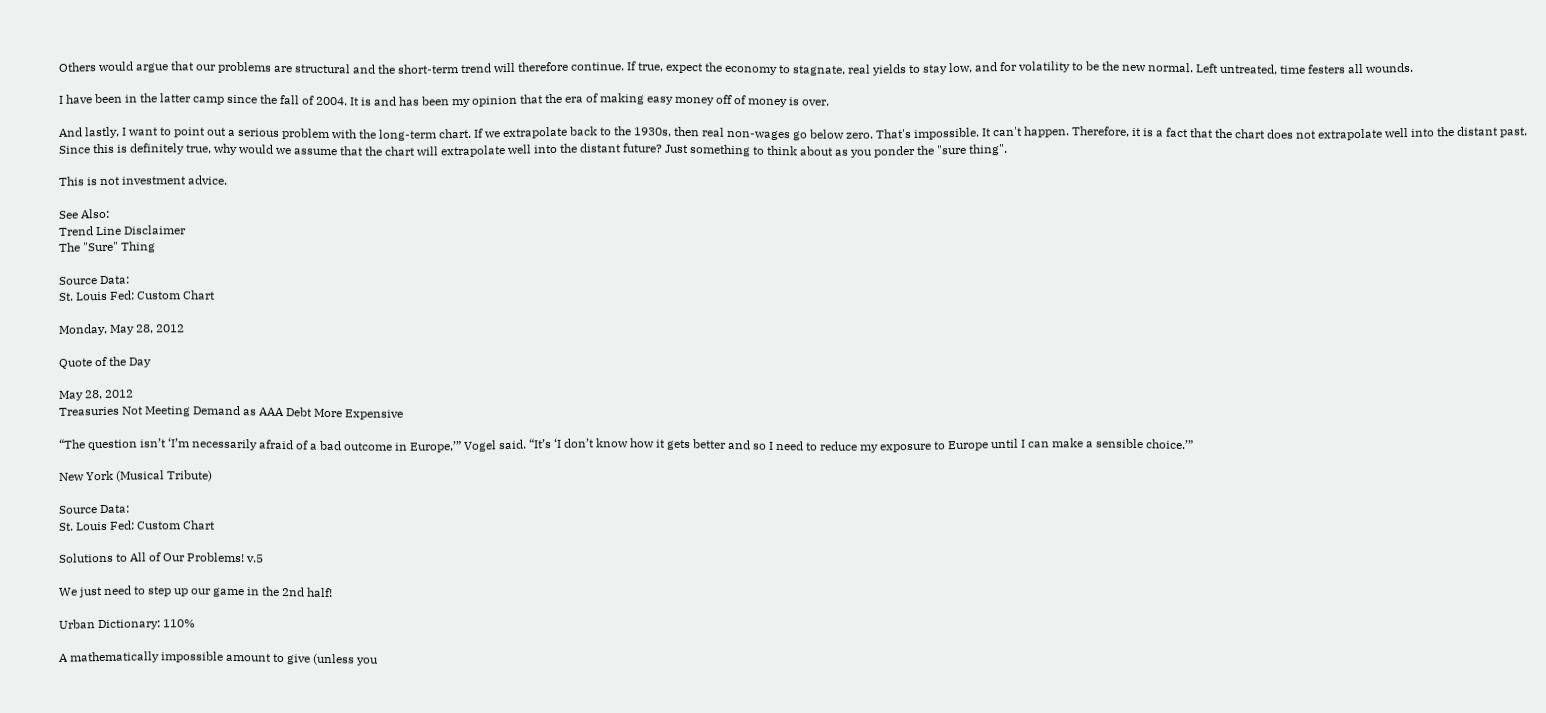Others would argue that our problems are structural and the short-term trend will therefore continue. If true, expect the economy to stagnate, real yields to stay low, and for volatility to be the new normal. Left untreated, time festers all wounds.

I have been in the latter camp since the fall of 2004. It is and has been my opinion that the era of making easy money off of money is over.

And lastly, I want to point out a serious problem with the long-term chart. If we extrapolate back to the 1930s, then real non-wages go below zero. That's impossible. It can't happen. Therefore, it is a fact that the chart does not extrapolate well into the distant past. Since this is definitely true, why would we assume that the chart will extrapolate well into the distant future? Just something to think about as you ponder the "sure thing".

This is not investment advice.

See Also:
Trend Line Disclaimer
The "Sure" Thing

Source Data:
St. Louis Fed: Custom Chart

Monday, May 28, 2012

Quote of the Day

May 28, 2012
Treasuries Not Meeting Demand as AAA Debt More Expensive

“The question isn’t ‘I’m necessarily afraid of a bad outcome in Europe,’” Vogel said. “It’s ‘I don’t know how it gets better and so I need to reduce my exposure to Europe until I can make a sensible choice.’”

New York (Musical Tribute)

Source Data:
St. Louis Fed: Custom Chart

Solutions to All of Our Problems! v.5

We just need to step up our game in the 2nd half!

Urban Dictionary: 110%

A mathematically impossible amount to give (unless you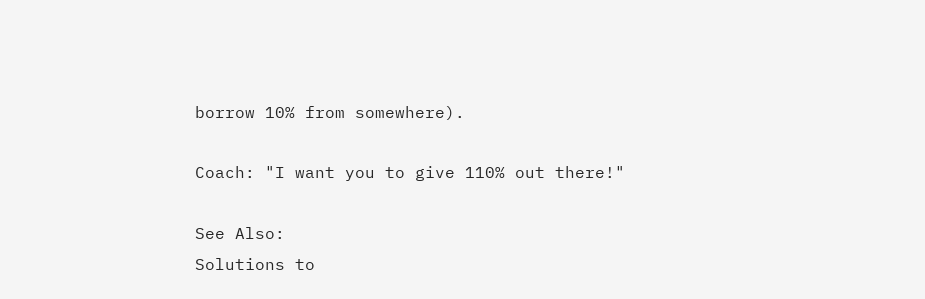borrow 10% from somewhere).

Coach: "I want you to give 110% out there!"

See Also:
Solutions to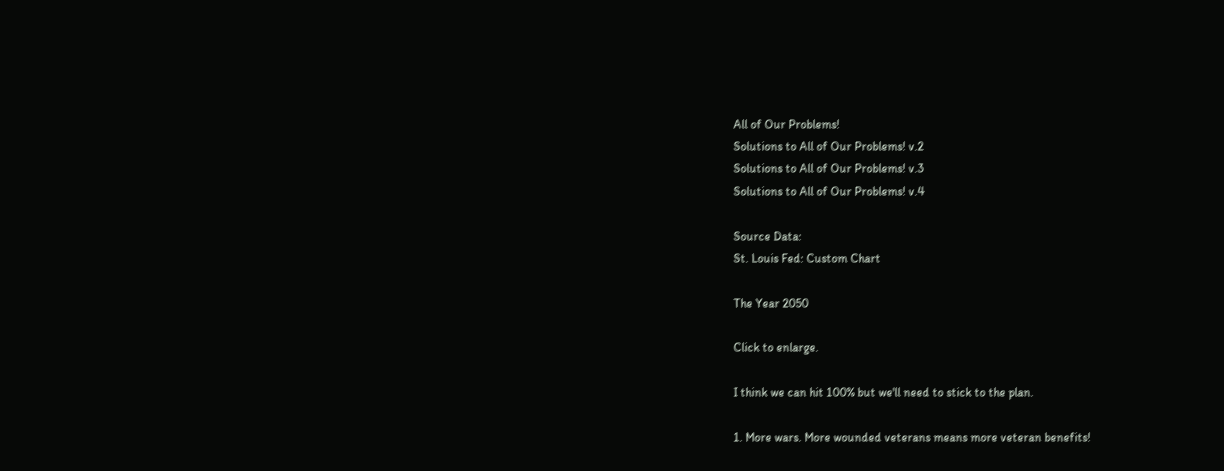All of Our Problems!
Solutions to All of Our Problems! v.2
Solutions to All of Our Problems! v.3
Solutions to All of Our Problems! v.4

Source Data:
St. Louis Fed: Custom Chart

The Year 2050

Click to enlarge.

I think we can hit 100% but we'll need to stick to the plan.

1. More wars. More wounded veterans means more veteran benefits!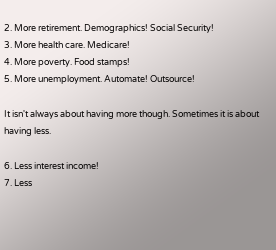2. More retirement. Demographics! Social Security!
3. More health care. Medicare!
4. More poverty. Food stamps!
5. More unemployment. Automate! Outsource!

It isn't always about having more though. Sometimes it is about having less.

6. Less interest income!
7. Less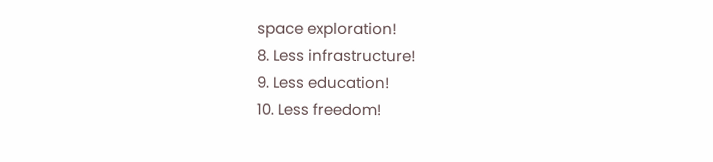space exploration!
8. Less infrastructure!
9. Less education!
10. Less freedom!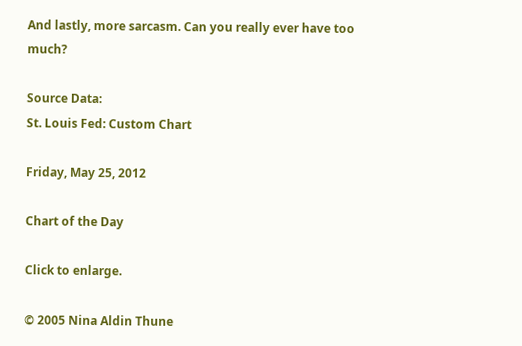And lastly, more sarcasm. Can you really ever have too much?

Source Data:
St. Louis Fed: Custom Chart

Friday, May 25, 2012

Chart of the Day

Click to enlarge.

© 2005 Nina Aldin Thune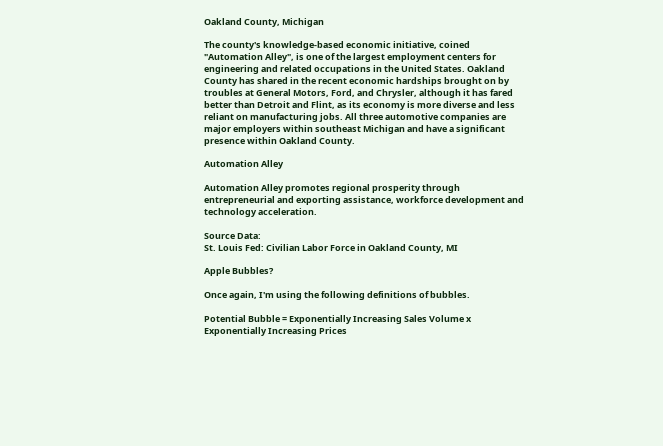Oakland County, Michigan

The county's knowledge-based economic initiative, coined "Automation Alley", is one of the largest employment centers for engineering and related occupations in the United States. Oakland County has shared in the recent economic hardships brought on by troubles at General Motors, Ford, and Chrysler, although it has fared better than Detroit and Flint, as its economy is more diverse and less reliant on manufacturing jobs. All three automotive companies are major employers within southeast Michigan and have a significant presence within Oakland County.

Automation Alley

Automation Alley promotes regional prosperity through entrepreneurial and exporting assistance, workforce development and technology acceleration.

Source Data:
St. Louis Fed: Civilian Labor Force in Oakland County, MI

Apple Bubbles?

Once again, I'm using the following definitions of bubbles.

Potential Bubble = Exponentially Increasing Sales Volume x Exponentially Increasing Prices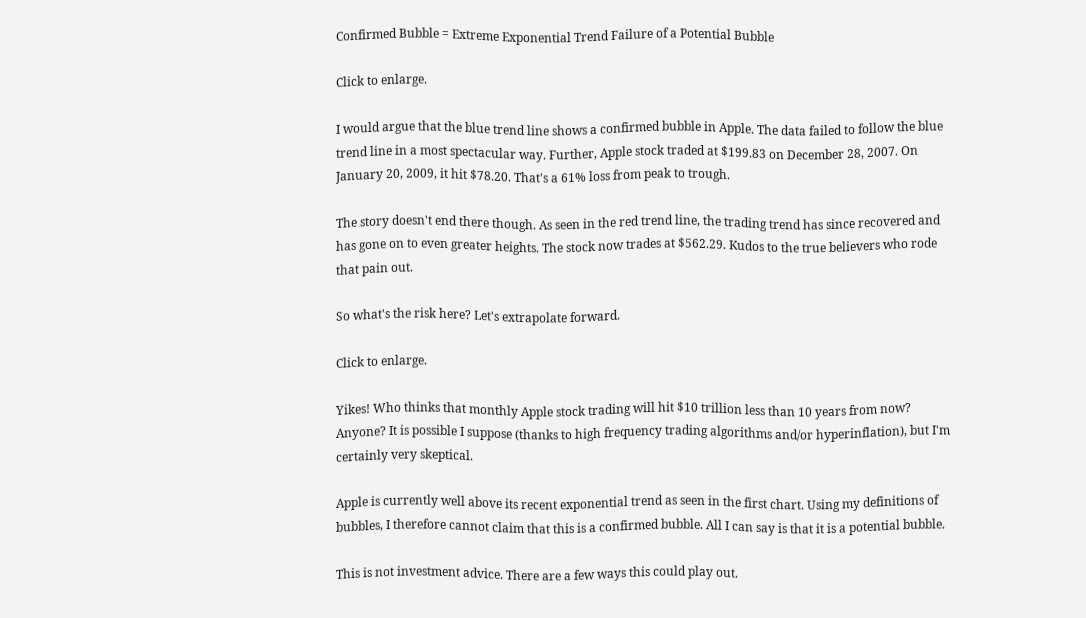Confirmed Bubble = Extreme Exponential Trend Failure of a Potential Bubble

Click to enlarge.

I would argue that the blue trend line shows a confirmed bubble in Apple. The data failed to follow the blue trend line in a most spectacular way. Further, Apple stock traded at $199.83 on December 28, 2007. On January 20, 2009, it hit $78.20. That's a 61% loss from peak to trough.

The story doesn't end there though. As seen in the red trend line, the trading trend has since recovered and has gone on to even greater heights. The stock now trades at $562.29. Kudos to the true believers who rode that pain out.

So what's the risk here? Let's extrapolate forward.

Click to enlarge.

Yikes! Who thinks that monthly Apple stock trading will hit $10 trillion less than 10 years from now? Anyone? It is possible I suppose (thanks to high frequency trading algorithms and/or hyperinflation), but I'm certainly very skeptical.

Apple is currently well above its recent exponential trend as seen in the first chart. Using my definitions of bubbles, I therefore cannot claim that this is a confirmed bubble. All I can say is that it is a potential bubble.

This is not investment advice. There are a few ways this could play out.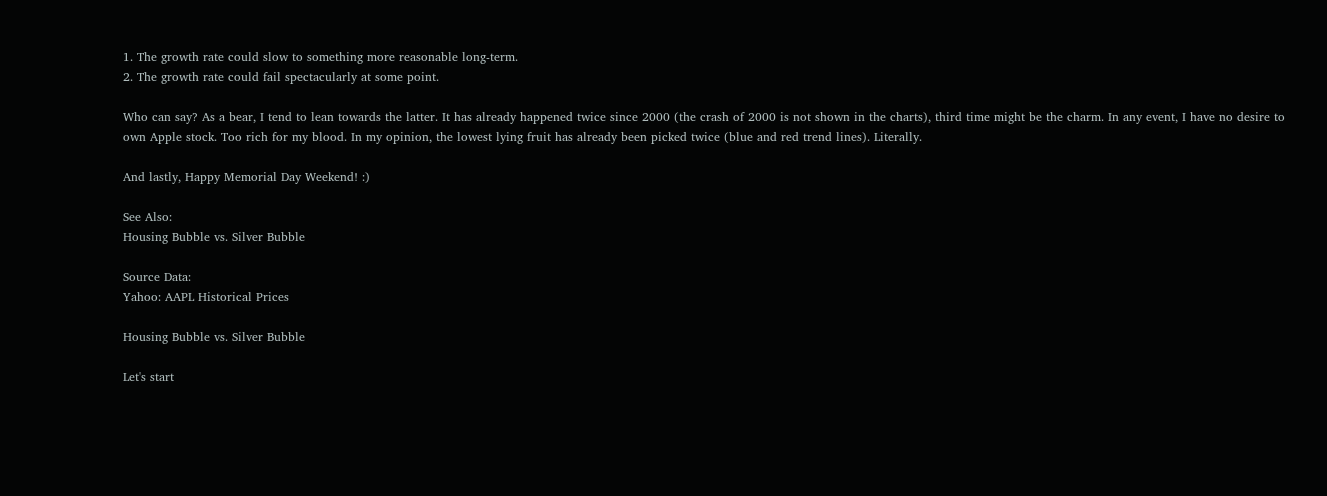1. The growth rate could slow to something more reasonable long-term.
2. The growth rate could fail spectacularly at some point.

Who can say? As a bear, I tend to lean towards the latter. It has already happened twice since 2000 (the crash of 2000 is not shown in the charts), third time might be the charm. In any event, I have no desire to own Apple stock. Too rich for my blood. In my opinion, the lowest lying fruit has already been picked twice (blue and red trend lines). Literally.

And lastly, Happy Memorial Day Weekend! :)

See Also:
Housing Bubble vs. Silver Bubble

Source Data:
Yahoo: AAPL Historical Prices

Housing Bubble vs. Silver Bubble

Let's start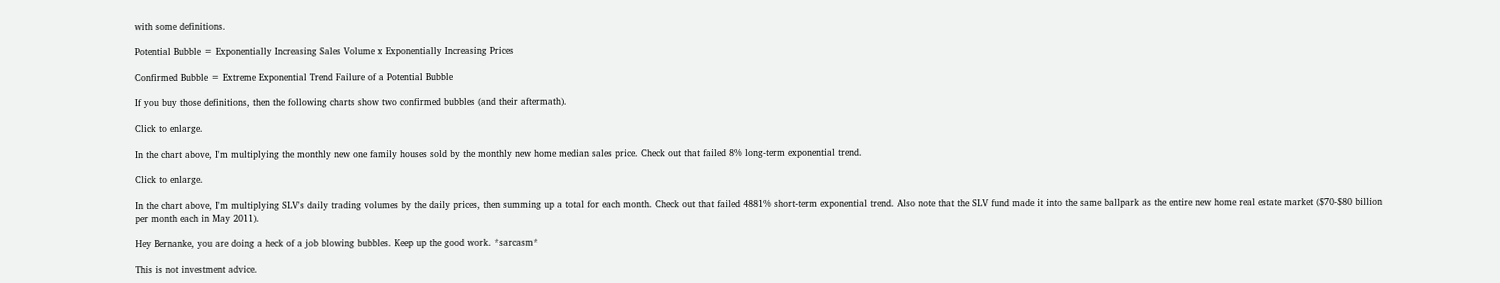with some definitions.

Potential Bubble = Exponentially Increasing Sales Volume x Exponentially Increasing Prices

Confirmed Bubble = Extreme Exponential Trend Failure of a Potential Bubble

If you buy those definitions, then the following charts show two confirmed bubbles (and their aftermath).

Click to enlarge.

In the chart above, I'm multiplying the monthly new one family houses sold by the monthly new home median sales price. Check out that failed 8% long-term exponential trend.

Click to enlarge.

In the chart above, I'm multiplying SLV's daily trading volumes by the daily prices, then summing up a total for each month. Check out that failed 4881% short-term exponential trend. Also note that the SLV fund made it into the same ballpark as the entire new home real estate market ($70-$80 billion per month each in May 2011).

Hey Bernanke, you are doing a heck of a job blowing bubbles. Keep up the good work. *sarcasm*

This is not investment advice.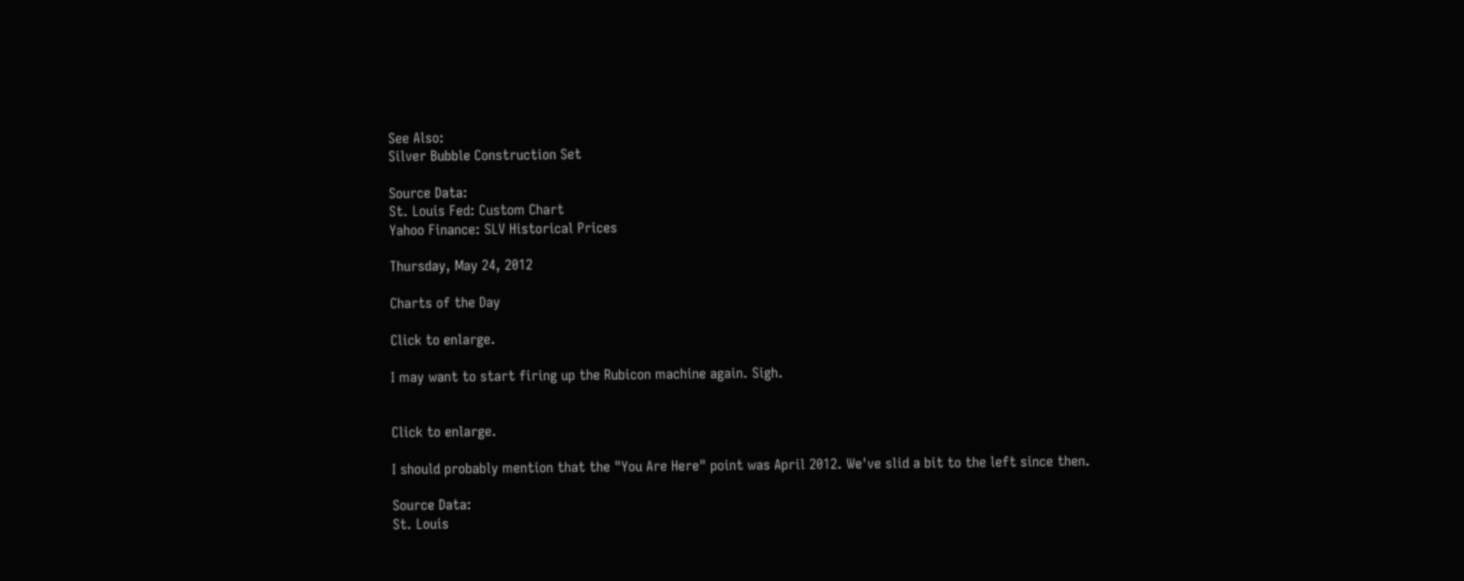See Also:
Silver Bubble Construction Set

Source Data:
St. Louis Fed: Custom Chart
Yahoo Finance: SLV Historical Prices

Thursday, May 24, 2012

Charts of the Day

Click to enlarge.

I may want to start firing up the Rubicon machine again. Sigh.


Click to enlarge.

I should probably mention that the "You Are Here" point was April 2012. We've slid a bit to the left since then.

Source Data:
St. Louis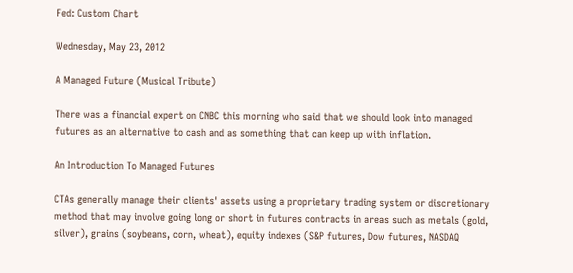Fed: Custom Chart

Wednesday, May 23, 2012

A Managed Future (Musical Tribute)

There was a financial expert on CNBC this morning who said that we should look into managed futures as an alternative to cash and as something that can keep up with inflation.

An Introduction To Managed Futures

CTAs generally manage their clients' assets using a proprietary trading system or discretionary method that may involve going long or short in futures contracts in areas such as metals (gold, silver), grains (soybeans, corn, wheat), equity indexes (S&P futures, Dow futures, NASDAQ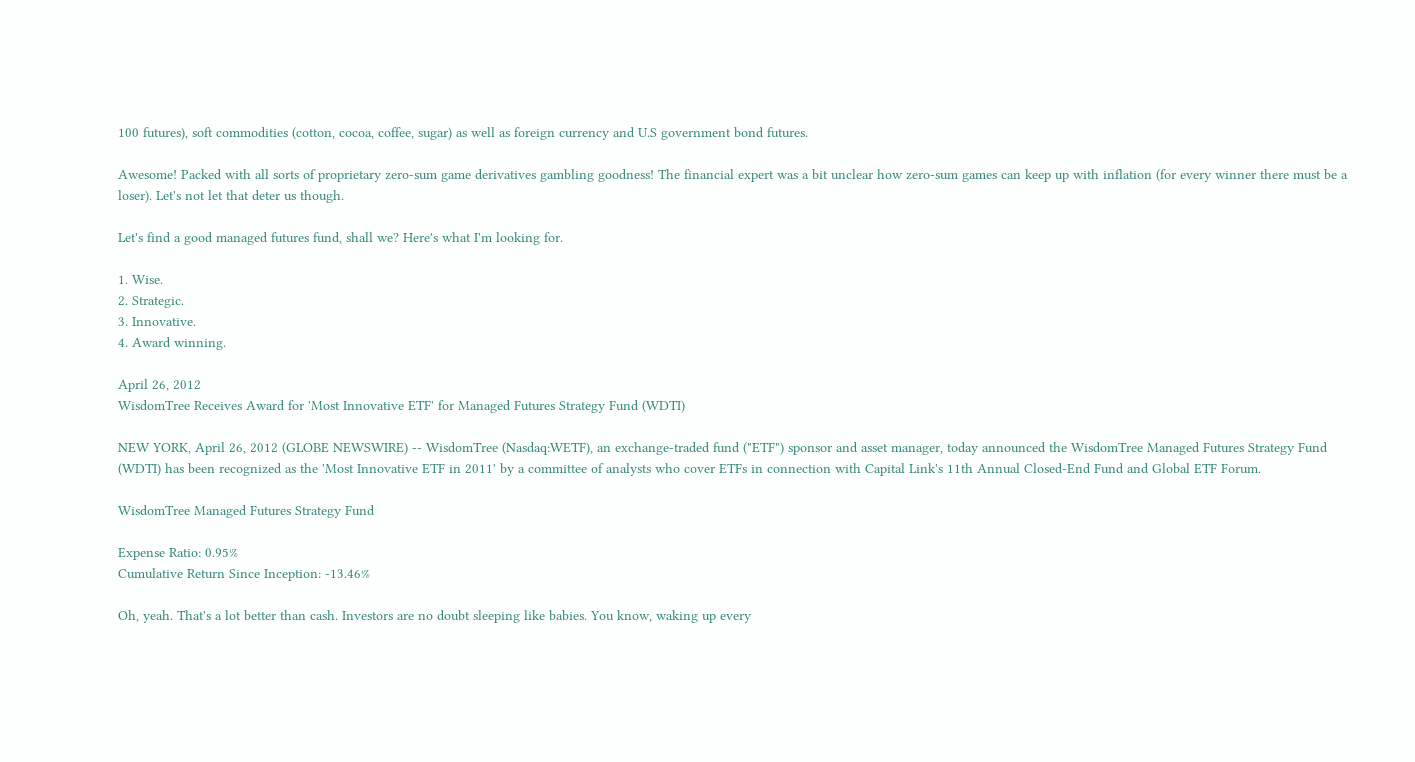100 futures), soft commodities (cotton, cocoa, coffee, sugar) as well as foreign currency and U.S government bond futures.

Awesome! Packed with all sorts of proprietary zero-sum game derivatives gambling goodness! The financial expert was a bit unclear how zero-sum games can keep up with inflation (for every winner there must be a loser). Let's not let that deter us though.

Let's find a good managed futures fund, shall we? Here's what I'm looking for.

1. Wise.
2. Strategic.
3. Innovative.
4. Award winning.

April 26, 2012
WisdomTree Receives Award for 'Most Innovative ETF' for Managed Futures Strategy Fund (WDTI)

NEW YORK, April 26, 2012 (GLOBE NEWSWIRE) -- WisdomTree (Nasdaq:WETF), an exchange-traded fund ("ETF") sponsor and asset manager, today announced the WisdomTree Managed Futures Strategy Fund (WDTI) has been recognized as the 'Most Innovative ETF in 2011' by a committee of analysts who cover ETFs in connection with Capital Link's 11th Annual Closed-End Fund and Global ETF Forum.

WisdomTree Managed Futures Strategy Fund

Expense Ratio: 0.95%
Cumulative Return Since Inception: -13.46%

Oh, yeah. That's a lot better than cash. Investors are no doubt sleeping like babies. You know, waking up every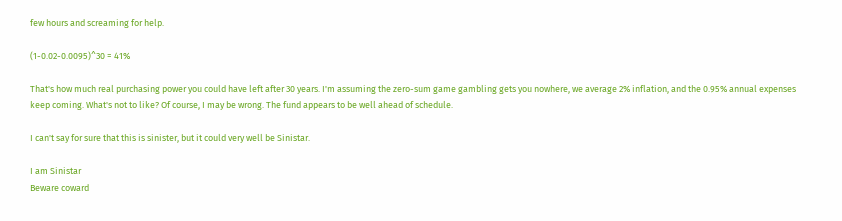few hours and screaming for help.

(1-0.02-0.0095)^30 = 41%

That's how much real purchasing power you could have left after 30 years. I'm assuming the zero-sum game gambling gets you nowhere, we average 2% inflation, and the 0.95% annual expenses keep coming. What's not to like? Of course, I may be wrong. The fund appears to be well ahead of schedule.

I can't say for sure that this is sinister, but it could very well be Sinistar.

I am Sinistar
Beware coward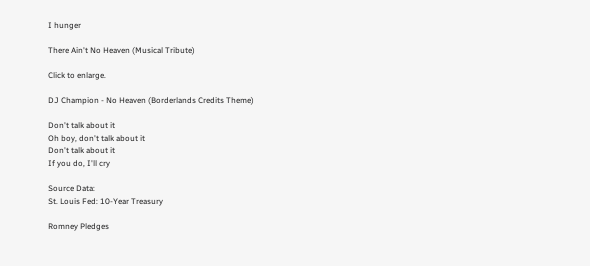I hunger

There Ain't No Heaven (Musical Tribute)

Click to enlarge.

DJ Champion - No Heaven (Borderlands Credits Theme)

Don't talk about it
Oh boy, don't talk about it
Don't talk about it
If you do, I'll cry

Source Data:
St. Louis Fed: 10-Year Treasury

Romney Pledges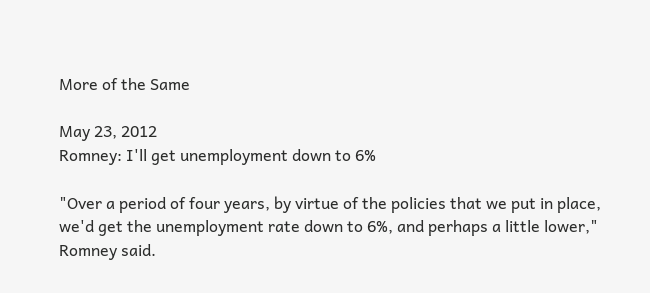More of the Same

May 23, 2012
Romney: I'll get unemployment down to 6%

"Over a period of four years, by virtue of the policies that we put in place, we'd get the unemployment rate down to 6%, and perhaps a little lower," Romney said.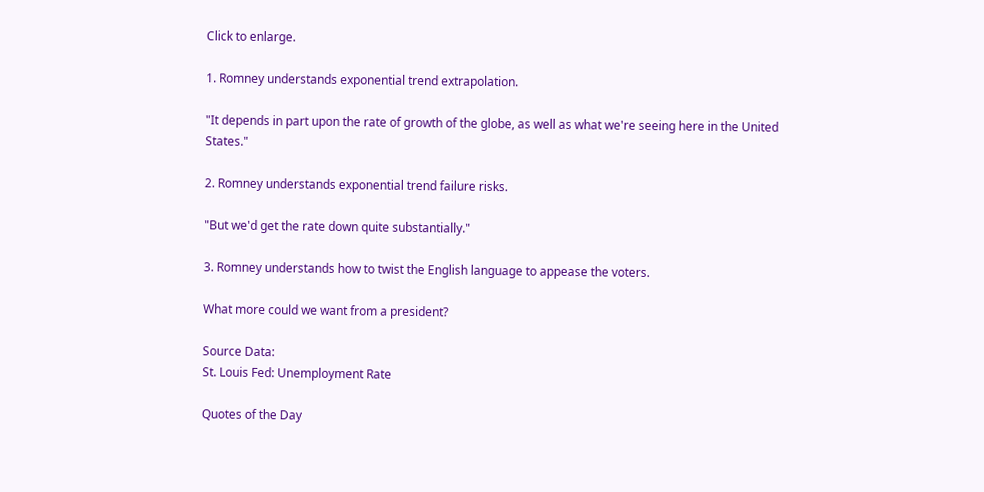Click to enlarge.

1. Romney understands exponential trend extrapolation.

"It depends in part upon the rate of growth of the globe, as well as what we're seeing here in the United States."

2. Romney understands exponential trend failure risks.

"But we'd get the rate down quite substantially."

3. Romney understands how to twist the English language to appease the voters.

What more could we want from a president?

Source Data:
St. Louis Fed: Unemployment Rate

Quotes of the Day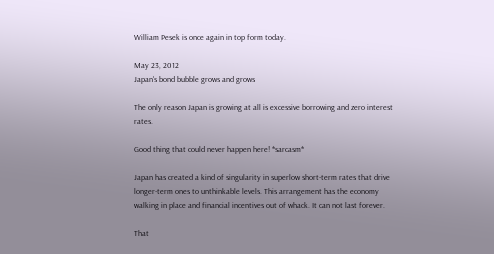William Pesek is once again in top form today.

May 23, 2012
Japan's bond bubble grows and grows

The only reason Japan is growing at all is excessive borrowing and zero interest rates.

Good thing that could never happen here! *sarcasm*

Japan has created a kind of singularity in superlow short-term rates that drive longer-term ones to unthinkable levels. This arrangement has the economy walking in place and financial incentives out of whack. It can not last forever.

That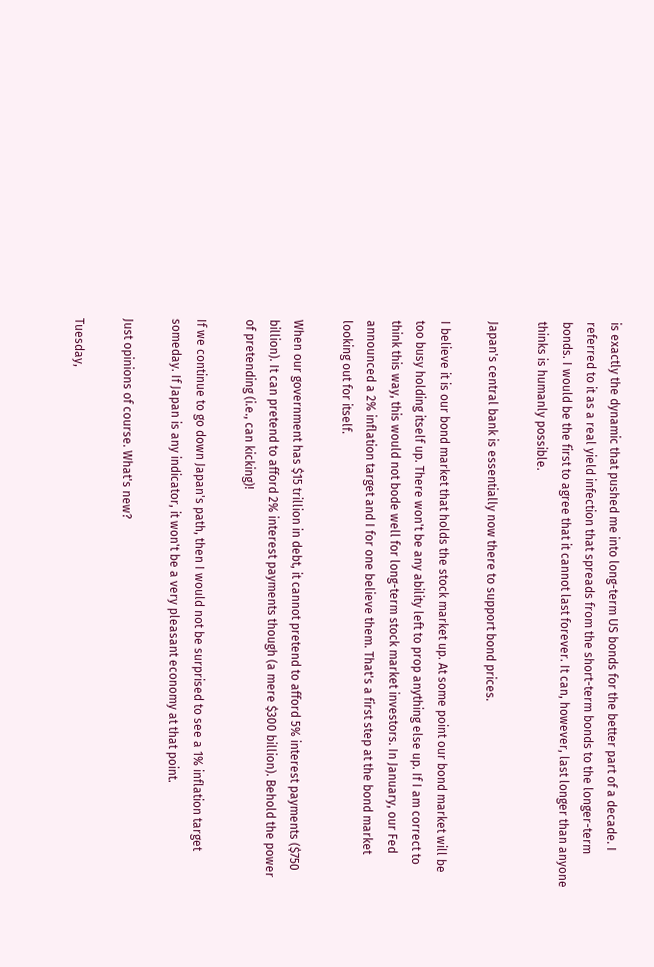is exactly the dynamic that pushed me into long-term US bonds for the better part of a decade. I referred to it as a real yield infection that spreads from the short-term bonds to the longer-term bonds. I would be the first to agree that it cannot last forever. It can, however, last longer than anyone thinks is humanly possible.

Japan's central bank is essentially now there to support bond prices.

I believe it is our bond market that holds the stock market up. At some point our bond market will be too busy holding itself up. There won't be any ability left to prop anything else up. If I am correct to think this way, this would not bode well for long-term stock market investors. In January, our Fed announced a 2% inflation target and I for one believe them. That's a first step at the bond market looking out for itself.

When our government has $15 trillion in debt, it cannot pretend to afford 5% interest payments ($750 billion). It can pretend to afford 2% interest payments though (a mere $300 billion). Behold the power of pretending (i.e., can kicking)!

If we continue to go down Japan's path, then I would not be surprised to see a 1% inflation target someday. If Japan is any indicator, it won't be a very pleasant economy at that point.

Just opinions of course. What's new?

Tuesday,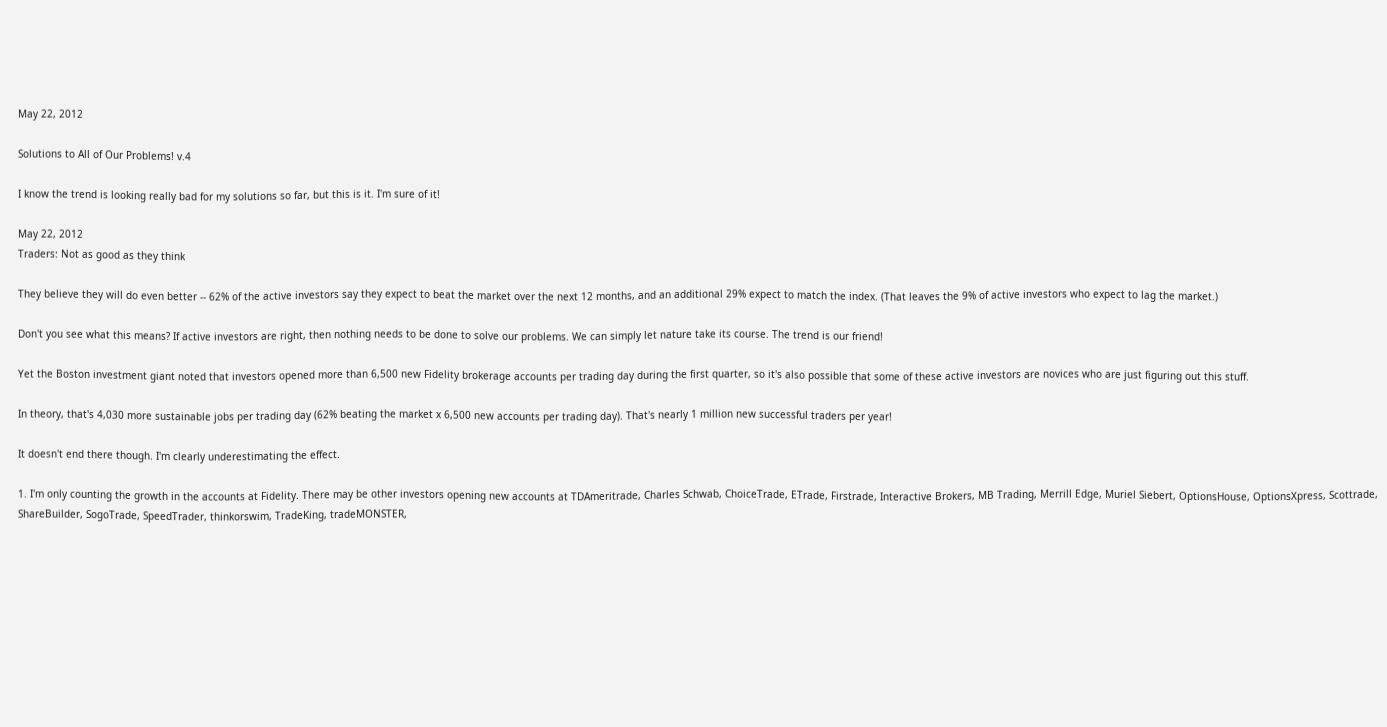May 22, 2012

Solutions to All of Our Problems! v.4

I know the trend is looking really bad for my solutions so far, but this is it. I'm sure of it!

May 22, 2012
Traders: Not as good as they think

They believe they will do even better -- 62% of the active investors say they expect to beat the market over the next 12 months, and an additional 29% expect to match the index. (That leaves the 9% of active investors who expect to lag the market.)

Don't you see what this means? If active investors are right, then nothing needs to be done to solve our problems. We can simply let nature take its course. The trend is our friend!

Yet the Boston investment giant noted that investors opened more than 6,500 new Fidelity brokerage accounts per trading day during the first quarter, so it's also possible that some of these active investors are novices who are just figuring out this stuff.

In theory, that's 4,030 more sustainable jobs per trading day (62% beating the market x 6,500 new accounts per trading day). That's nearly 1 million new successful traders per year!

It doesn't end there though. I'm clearly underestimating the effect.

1. I'm only counting the growth in the accounts at Fidelity. There may be other investors opening new accounts at TDAmeritrade, Charles Schwab, ChoiceTrade, ETrade, Firstrade, Interactive Brokers, MB Trading, Merrill Edge, Muriel Siebert, OptionsHouse, OptionsXpress, Scottrade, ShareBuilder, SogoTrade, SpeedTrader, thinkorswim, TradeKing, tradeMONSTER,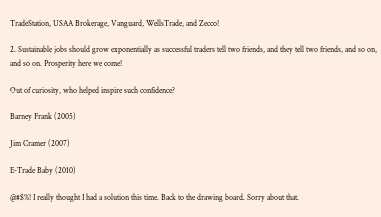TradeStation, USAA Brokerage, Vanguard, WellsTrade, and Zecco!

2. Sustainable jobs should grow exponentially as successful traders tell two friends, and they tell two friends, and so on, and so on. Prosperity here we come!

Out of curiosity, who helped inspire such confidence?

Barney Frank (2005)

Jim Cramer (2007)

E-Trade Baby (2010)

@#$%! I really thought I had a solution this time. Back to the drawing board. Sorry about that.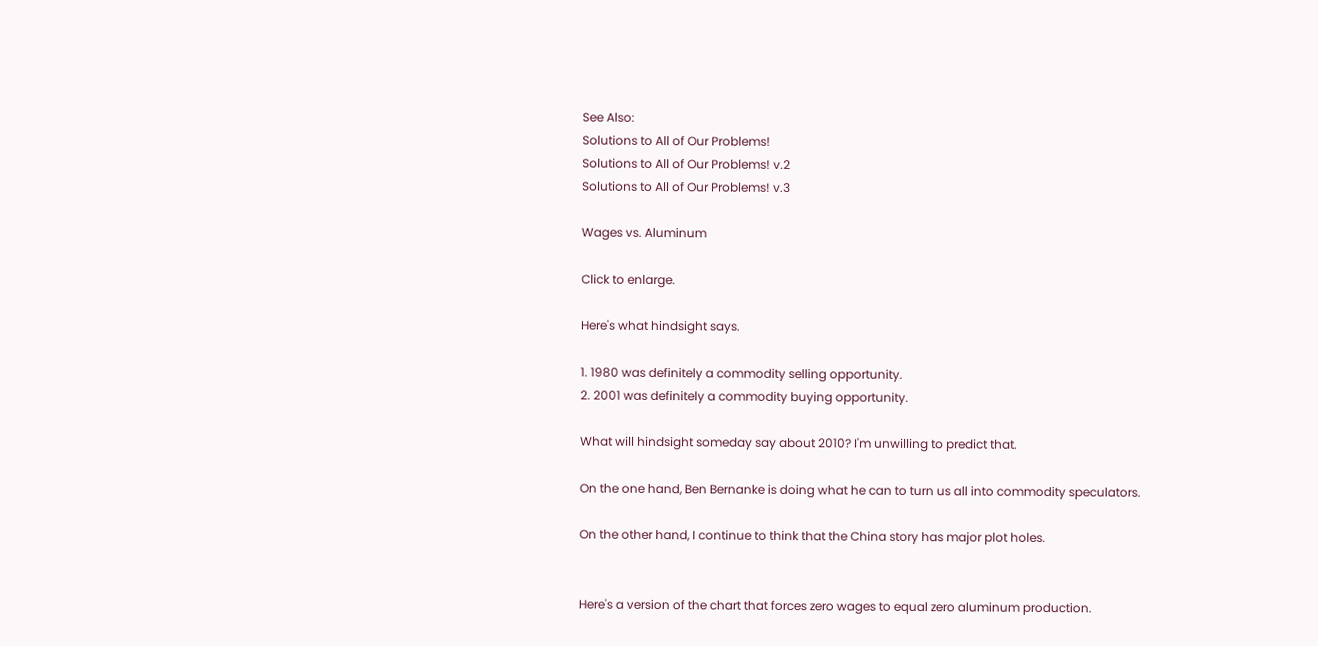See Also:
Solutions to All of Our Problems!
Solutions to All of Our Problems! v.2
Solutions to All of Our Problems! v.3

Wages vs. Aluminum

Click to enlarge.

Here's what hindsight says.

1. 1980 was definitely a commodity selling opportunity.
2. 2001 was definitely a commodity buying opportunity.

What will hindsight someday say about 2010? I'm unwilling to predict that.

On the one hand, Ben Bernanke is doing what he can to turn us all into commodity speculators.

On the other hand, I continue to think that the China story has major plot holes.


Here's a version of the chart that forces zero wages to equal zero aluminum production.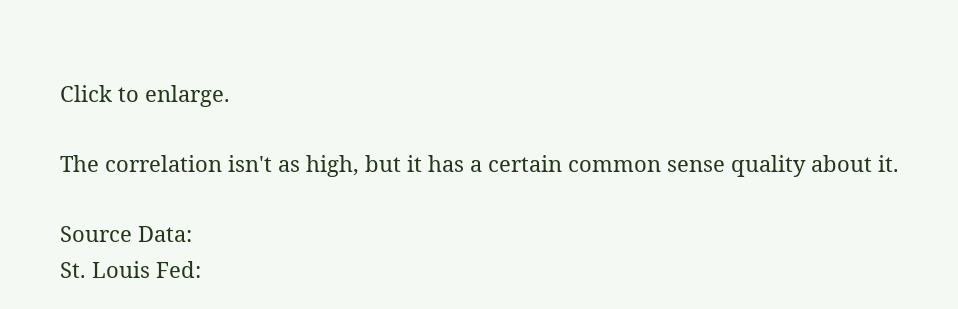Click to enlarge.

The correlation isn't as high, but it has a certain common sense quality about it.

Source Data:
St. Louis Fed: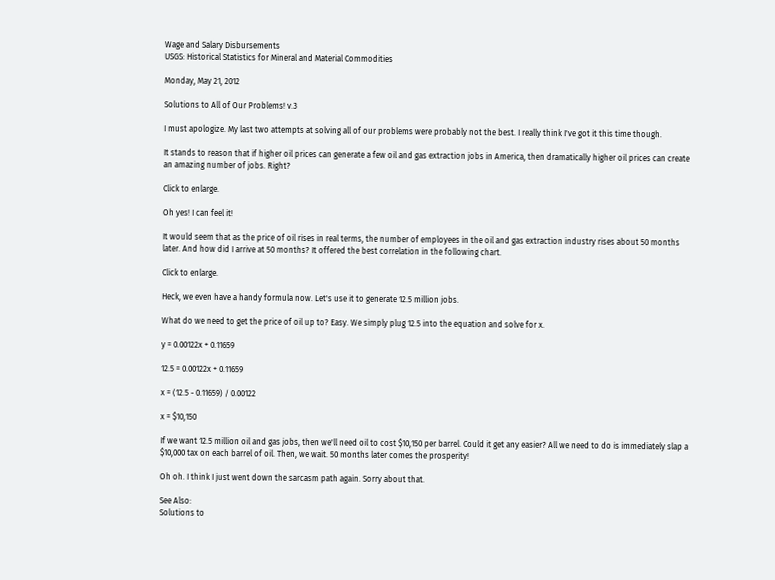Wage and Salary Disbursements
USGS: Historical Statistics for Mineral and Material Commodities

Monday, May 21, 2012

Solutions to All of Our Problems! v.3

I must apologize. My last two attempts at solving all of our problems were probably not the best. I really think I've got it this time though.

It stands to reason that if higher oil prices can generate a few oil and gas extraction jobs in America, then dramatically higher oil prices can create an amazing number of jobs. Right?

Click to enlarge.

Oh yes! I can feel it!

It would seem that as the price of oil rises in real terms, the number of employees in the oil and gas extraction industry rises about 50 months later. And how did I arrive at 50 months? It offered the best correlation in the following chart.

Click to enlarge.

Heck, we even have a handy formula now. Let's use it to generate 12.5 million jobs.

What do we need to get the price of oil up to? Easy. We simply plug 12.5 into the equation and solve for x.

y = 0.00122x + 0.11659

12.5 = 0.00122x + 0.11659

x = (12.5 - 0.11659) / 0.00122

x = $10,150

If we want 12.5 million oil and gas jobs, then we'll need oil to cost $10,150 per barrel. Could it get any easier? All we need to do is immediately slap a $10,000 tax on each barrel of oil. Then, we wait. 50 months later comes the prosperity!

Oh oh. I think I just went down the sarcasm path again. Sorry about that.

See Also:
Solutions to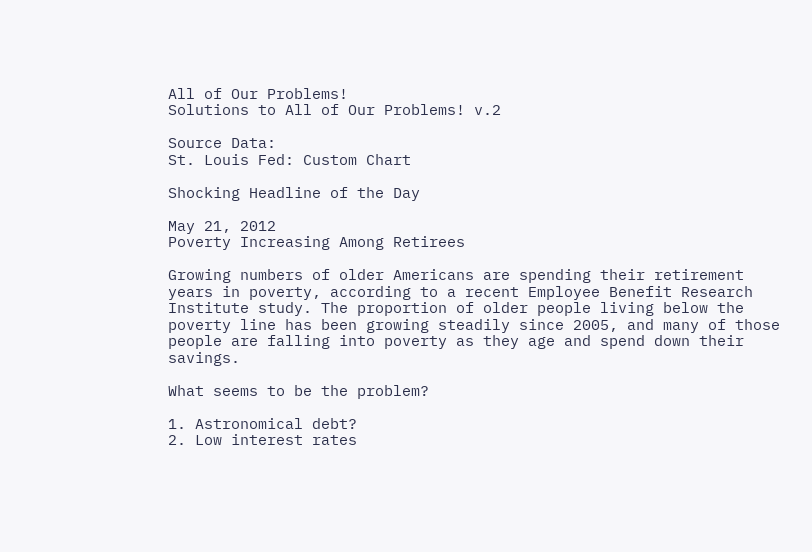All of Our Problems!
Solutions to All of Our Problems! v.2

Source Data:
St. Louis Fed: Custom Chart

Shocking Headline of the Day

May 21, 2012
Poverty Increasing Among Retirees

Growing numbers of older Americans are spending their retirement years in poverty, according to a recent Employee Benefit Research Institute study. The proportion of older people living below the poverty line has been growing steadily since 2005, and many of those people are falling into poverty as they age and spend down their savings.

What seems to be the problem?

1. Astronomical debt?
2. Low interest rates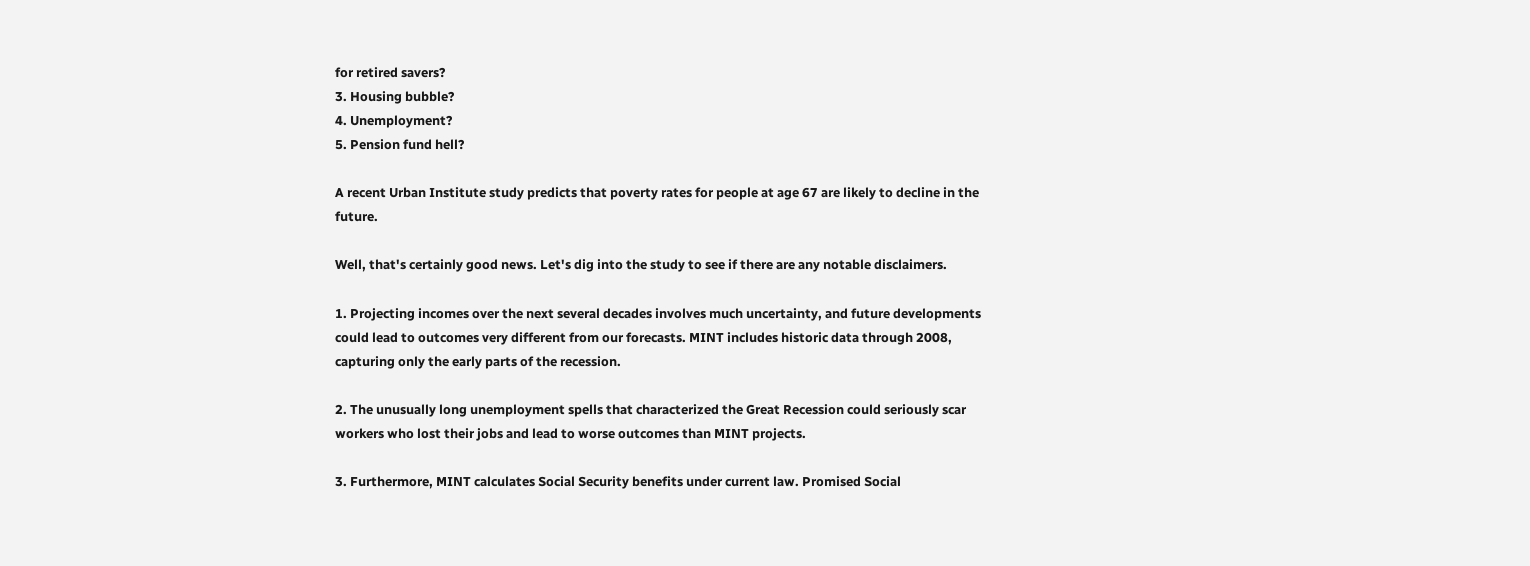for retired savers?
3. Housing bubble?
4. Unemployment?
5. Pension fund hell?

A recent Urban Institute study predicts that poverty rates for people at age 67 are likely to decline in the future.

Well, that's certainly good news. Let's dig into the study to see if there are any notable disclaimers.

1. Projecting incomes over the next several decades involves much uncertainty, and future developments could lead to outcomes very different from our forecasts. MINT includes historic data through 2008, capturing only the early parts of the recession.

2. The unusually long unemployment spells that characterized the Great Recession could seriously scar workers who lost their jobs and lead to worse outcomes than MINT projects.

3. Furthermore, MINT calculates Social Security benefits under current law. Promised Social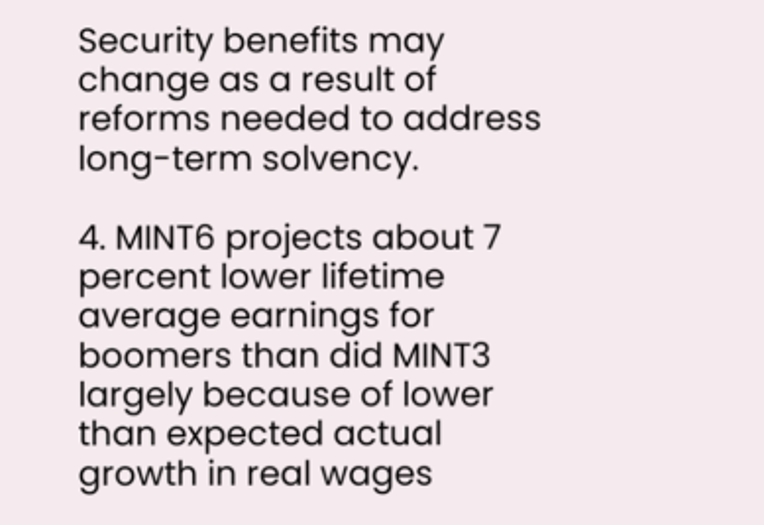Security benefits may change as a result of reforms needed to address long-term solvency.

4. MINT6 projects about 7 percent lower lifetime average earnings for boomers than did MINT3 largely because of lower than expected actual growth in real wages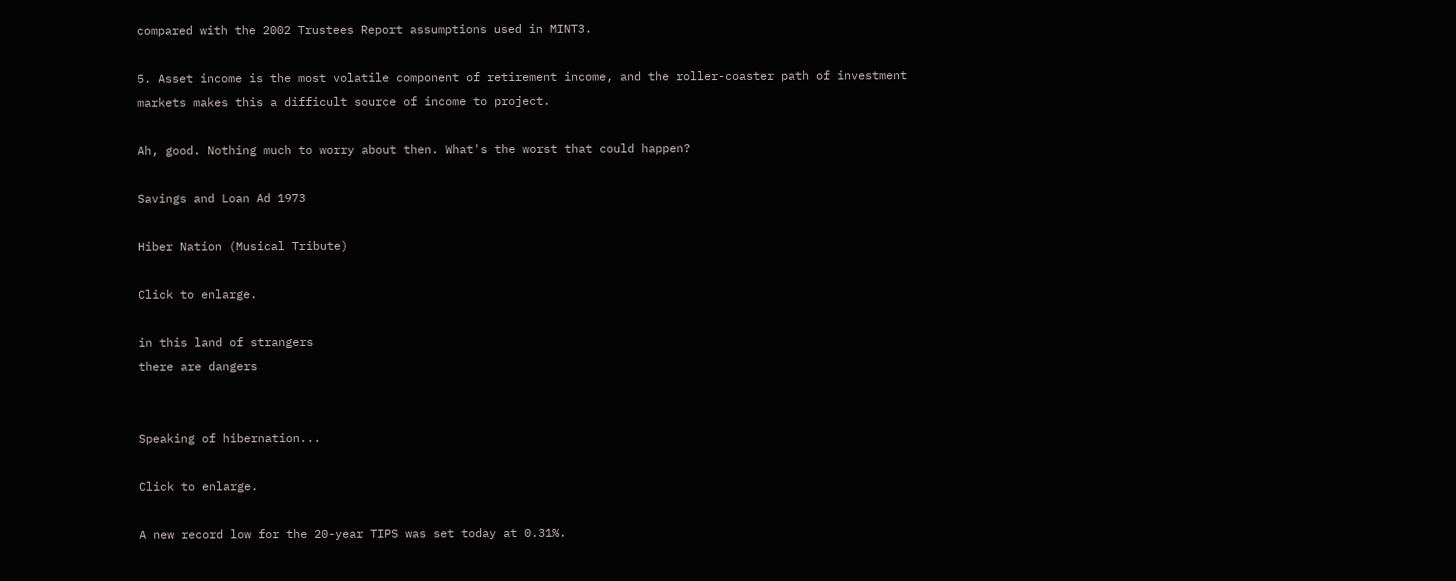compared with the 2002 Trustees Report assumptions used in MINT3.

5. Asset income is the most volatile component of retirement income, and the roller-coaster path of investment markets makes this a difficult source of income to project.

Ah, good. Nothing much to worry about then. What's the worst that could happen?

Savings and Loan Ad 1973

Hiber Nation (Musical Tribute)

Click to enlarge.

in this land of strangers
there are dangers


Speaking of hibernation...

Click to enlarge.

A new record low for the 20-year TIPS was set today at 0.31%.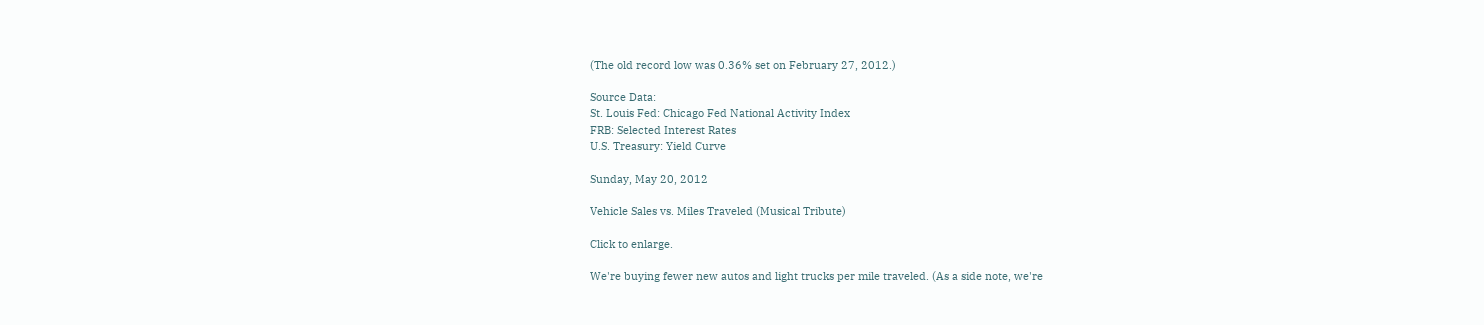(The old record low was 0.36% set on February 27, 2012.)

Source Data:
St. Louis Fed: Chicago Fed National Activity Index
FRB: Selected Interest Rates
U.S. Treasury: Yield Curve

Sunday, May 20, 2012

Vehicle Sales vs. Miles Traveled (Musical Tribute)

Click to enlarge.

We're buying fewer new autos and light trucks per mile traveled. (As a side note, we're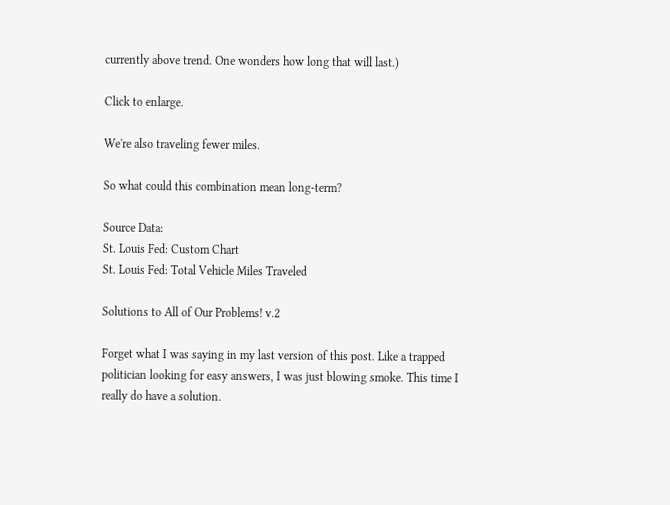currently above trend. One wonders how long that will last.)

Click to enlarge.

We're also traveling fewer miles.

So what could this combination mean long-term?

Source Data:
St. Louis Fed: Custom Chart
St. Louis Fed: Total Vehicle Miles Traveled

Solutions to All of Our Problems! v.2

Forget what I was saying in my last version of this post. Like a trapped politician looking for easy answers, I was just blowing smoke. This time I really do have a solution.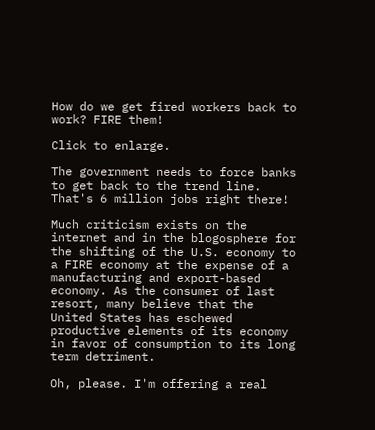How do we get fired workers back to work? FIRE them!

Click to enlarge.

The government needs to force banks to get back to the trend line. That's 6 million jobs right there!

Much criticism exists on the internet and in the blogosphere for the shifting of the U.S. economy to a FIRE economy at the expense of a manufacturing and export-based economy. As the consumer of last resort, many believe that the United States has eschewed productive elements of its economy in favor of consumption to its long term detriment.

Oh, please. I'm offering a real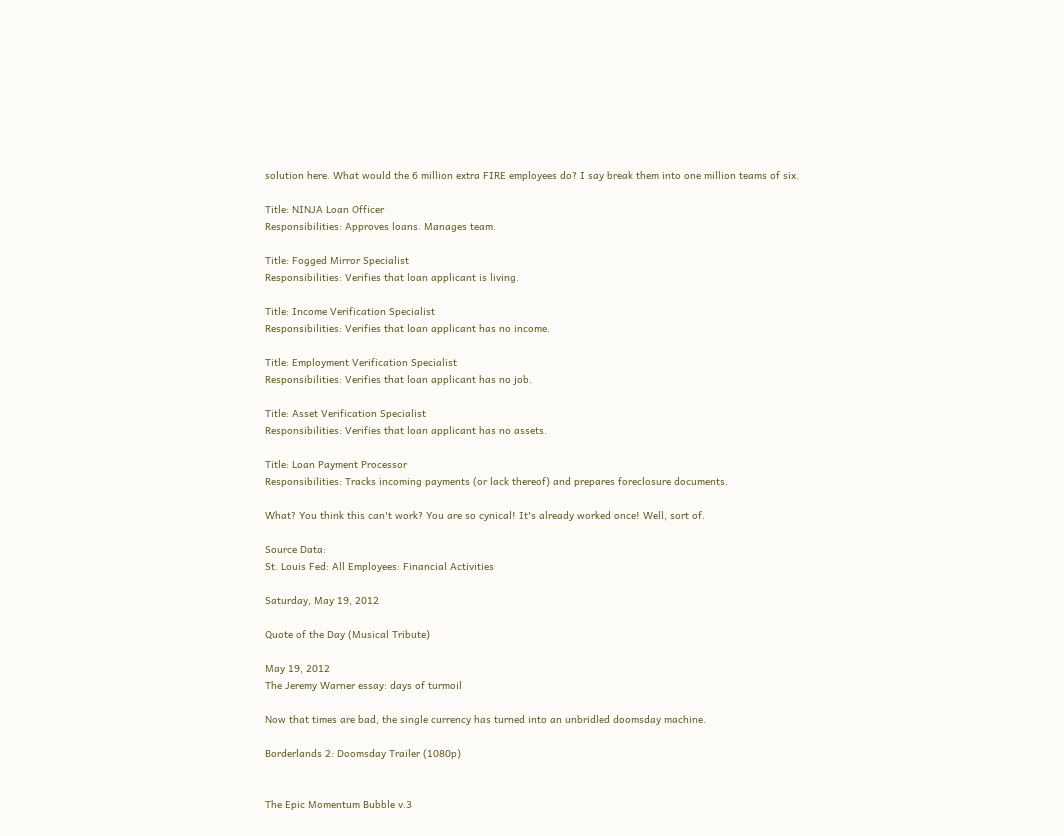solution here. What would the 6 million extra FIRE employees do? I say break them into one million teams of six.

Title: NINJA Loan Officer
Responsibilities: Approves loans. Manages team.

Title: Fogged Mirror Specialist
Responsibilities: Verifies that loan applicant is living.

Title: Income Verification Specialist
Responsibilities: Verifies that loan applicant has no income.

Title: Employment Verification Specialist
Responsibilities: Verifies that loan applicant has no job.

Title: Asset Verification Specialist
Responsibilities: Verifies that loan applicant has no assets.

Title: Loan Payment Processor
Responsibilities: Tracks incoming payments (or lack thereof) and prepares foreclosure documents.

What? You think this can't work? You are so cynical! It's already worked once! Well, sort of.

Source Data:
St. Louis Fed: All Employees: Financial Activities

Saturday, May 19, 2012

Quote of the Day (Musical Tribute)

May 19, 2012
The Jeremy Warner essay: days of turmoil

Now that times are bad, the single currency has turned into an unbridled doomsday machine.

Borderlands 2: Doomsday Trailer (1080p)


The Epic Momentum Bubble v.3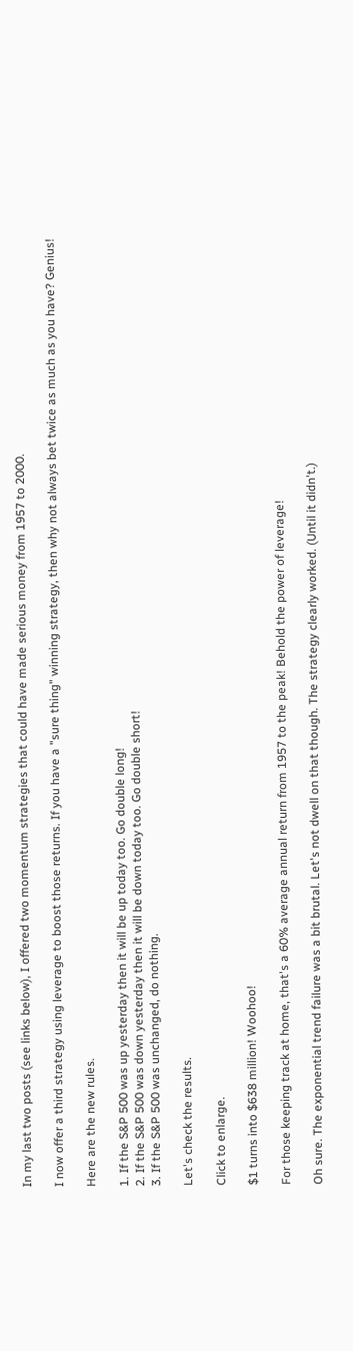In my last two posts (see links below), I offered two momentum strategies that could have made serious money from 1957 to 2000.

I now offer a third strategy using leverage to boost those returns. If you have a "sure thing" winning strategy, then why not always bet twice as much as you have? Genius!

Here are the new rules.

1. If the S&P 500 was up yesterday then it will be up today too. Go double long!
2. If the S&P 500 was down yesterday then it will be down today too. Go double short!
3. If the S&P 500 was unchanged, do nothing.

Let's check the results.

Click to enlarge.

$1 turns into $638 million! Woohoo!

For those keeping track at home, that's a 60% average annual return from 1957 to the peak! Behold the power of leverage!

Oh sure. The exponential trend failure was a bit brutal. Let's not dwell on that though. The strategy clearly worked. (Until it didn't.)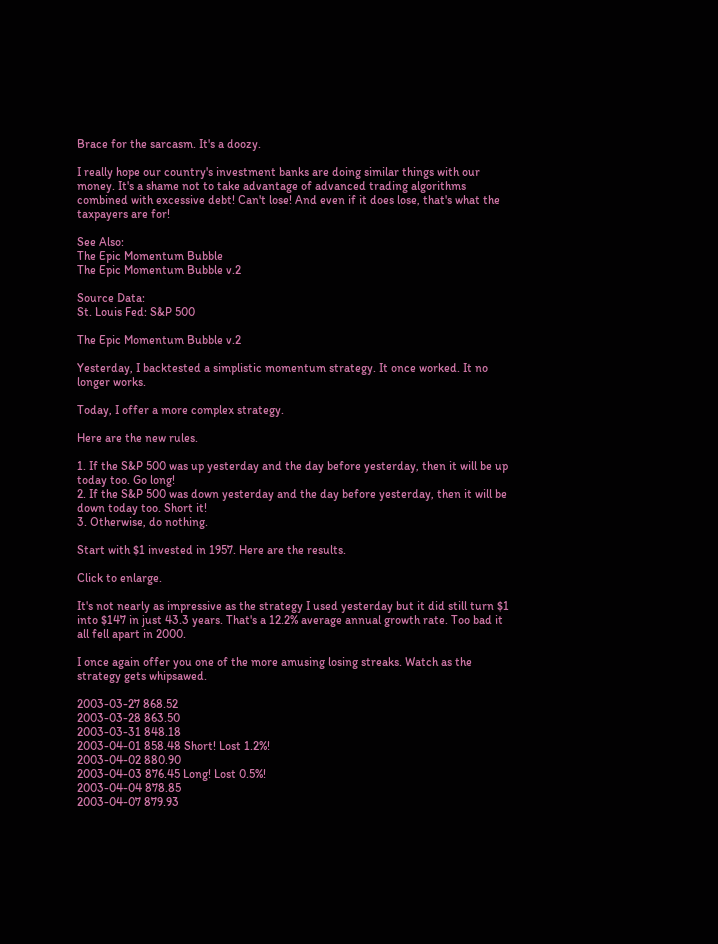Brace for the sarcasm. It's a doozy.

I really hope our country's investment banks are doing similar things with our money. It's a shame not to take advantage of advanced trading algorithms combined with excessive debt! Can't lose! And even if it does lose, that's what the taxpayers are for!

See Also:
The Epic Momentum Bubble
The Epic Momentum Bubble v.2

Source Data:
St. Louis Fed: S&P 500

The Epic Momentum Bubble v.2

Yesterday, I backtested a simplistic momentum strategy. It once worked. It no longer works.

Today, I offer a more complex strategy.

Here are the new rules.

1. If the S&P 500 was up yesterday and the day before yesterday, then it will be up today too. Go long!
2. If the S&P 500 was down yesterday and the day before yesterday, then it will be down today too. Short it!
3. Otherwise, do nothing.

Start with $1 invested in 1957. Here are the results.

Click to enlarge.

It's not nearly as impressive as the strategy I used yesterday but it did still turn $1 into $147 in just 43.3 years. That's a 12.2% average annual growth rate. Too bad it all fell apart in 2000.

I once again offer you one of the more amusing losing streaks. Watch as the strategy gets whipsawed.

2003-03-27 868.52
2003-03-28 863.50
2003-03-31 848.18
2003-04-01 858.48 Short! Lost 1.2%!
2003-04-02 880.90
2003-04-03 876.45 Long! Lost 0.5%!
2003-04-04 878.85
2003-04-07 879.93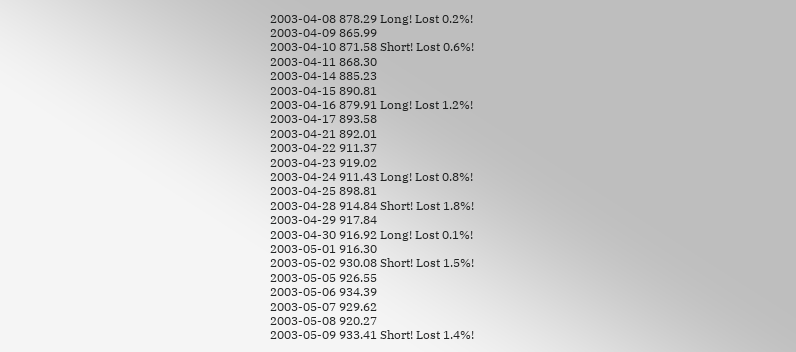2003-04-08 878.29 Long! Lost 0.2%!
2003-04-09 865.99
2003-04-10 871.58 Short! Lost 0.6%!
2003-04-11 868.30
2003-04-14 885.23
2003-04-15 890.81
2003-04-16 879.91 Long! Lost 1.2%!
2003-04-17 893.58
2003-04-21 892.01
2003-04-22 911.37
2003-04-23 919.02
2003-04-24 911.43 Long! Lost 0.8%!
2003-04-25 898.81
2003-04-28 914.84 Short! Lost 1.8%!
2003-04-29 917.84
2003-04-30 916.92 Long! Lost 0.1%!
2003-05-01 916.30
2003-05-02 930.08 Short! Lost 1.5%!
2003-05-05 926.55
2003-05-06 934.39
2003-05-07 929.62
2003-05-08 920.27
2003-05-09 933.41 Short! Lost 1.4%!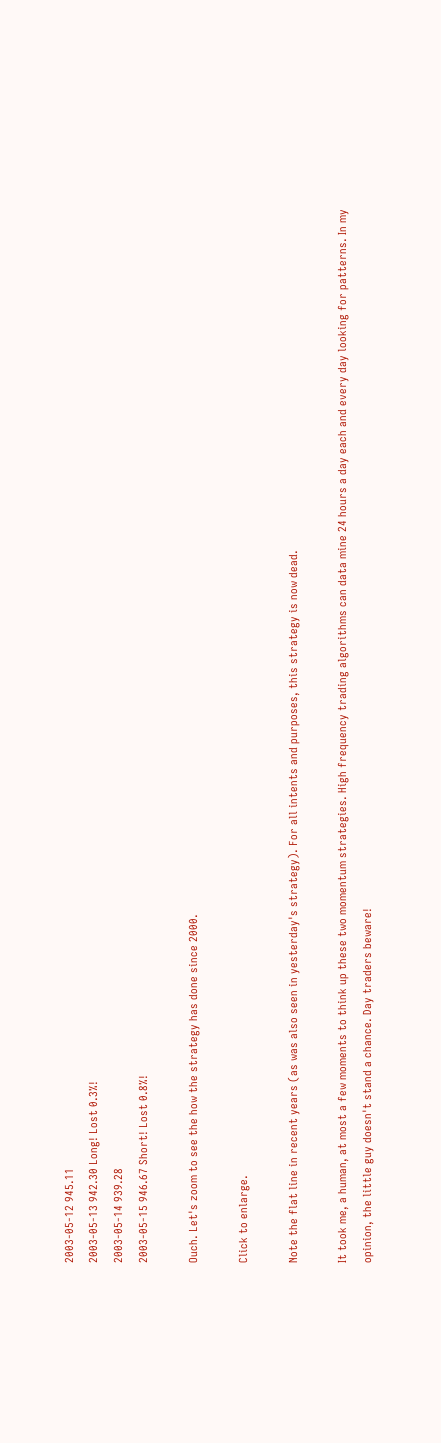2003-05-12 945.11
2003-05-13 942.30 Long! Lost 0.3%!
2003-05-14 939.28
2003-05-15 946.67 Short! Lost 0.8%!

Ouch. Let's zoom to see the how the strategy has done since 2000.

Click to enlarge.

Note the flat line in recent years (as was also seen in yesterday's strategy). For all intents and purposes, this strategy is now dead.

It took me, a human, at most a few moments to think up these two momentum strategies. High frequency trading algorithms can data mine 24 hours a day each and every day looking for patterns. In my opinion, the little guy doesn't stand a chance. Day traders beware!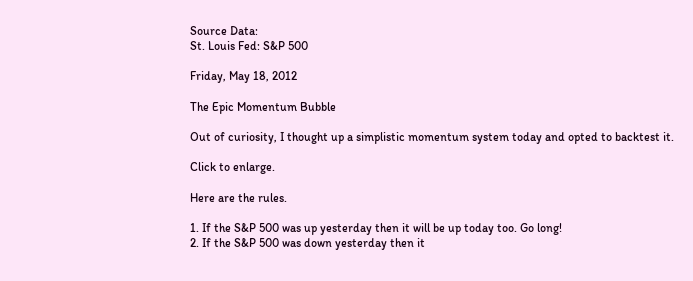Source Data:
St. Louis Fed: S&P 500

Friday, May 18, 2012

The Epic Momentum Bubble

Out of curiosity, I thought up a simplistic momentum system today and opted to backtest it.

Click to enlarge.

Here are the rules.

1. If the S&P 500 was up yesterday then it will be up today too. Go long!
2. If the S&P 500 was down yesterday then it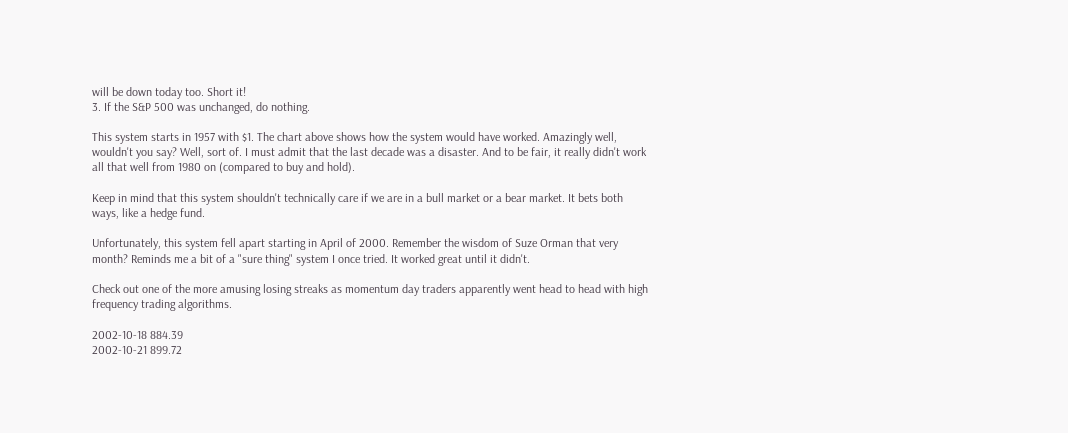will be down today too. Short it!
3. If the S&P 500 was unchanged, do nothing.

This system starts in 1957 with $1. The chart above shows how the system would have worked. Amazingly well, wouldn't you say? Well, sort of. I must admit that the last decade was a disaster. And to be fair, it really didn't work all that well from 1980 on (compared to buy and hold).

Keep in mind that this system shouldn't technically care if we are in a bull market or a bear market. It bets both ways, like a hedge fund.

Unfortunately, this system fell apart starting in April of 2000. Remember the wisdom of Suze Orman that very month? Reminds me a bit of a "sure thing" system I once tried. It worked great until it didn't.

Check out one of the more amusing losing streaks as momentum day traders apparently went head to head with high frequency trading algorithms.

2002-10-18 884.39
2002-10-21 899.72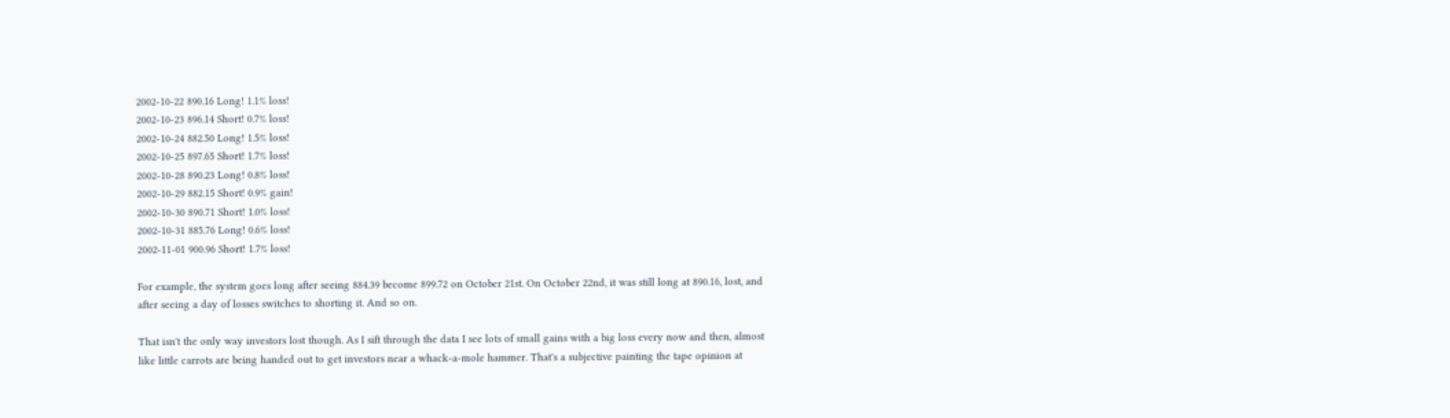2002-10-22 890.16 Long! 1.1% loss!
2002-10-23 896.14 Short! 0.7% loss!
2002-10-24 882.50 Long! 1.5% loss!
2002-10-25 897.65 Short! 1.7% loss!
2002-10-28 890.23 Long! 0.8% loss!
2002-10-29 882.15 Short! 0.9% gain!
2002-10-30 890.71 Short! 1.0% loss!
2002-10-31 885.76 Long! 0.6% loss!
2002-11-01 900.96 Short! 1.7% loss!

For example, the system goes long after seeing 884.39 become 899.72 on October 21st. On October 22nd, it was still long at 890.16, lost, and after seeing a day of losses switches to shorting it. And so on.

That isn't the only way investors lost though. As I sift through the data I see lots of small gains with a big loss every now and then, almost like little carrots are being handed out to get investors near a whack-a-mole hammer. That's a subjective painting the tape opinion at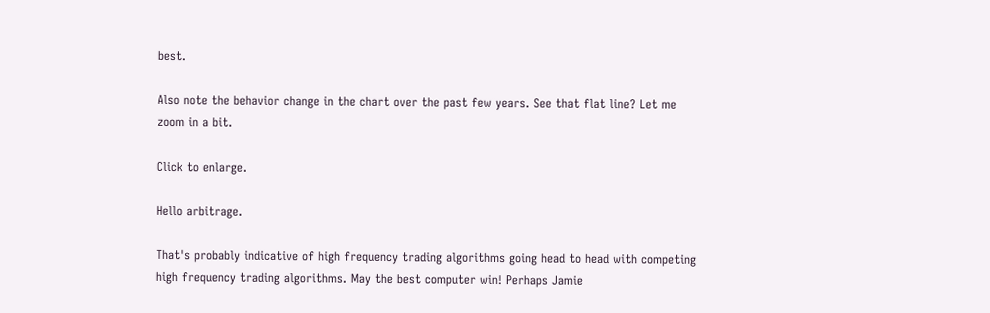best.

Also note the behavior change in the chart over the past few years. See that flat line? Let me zoom in a bit.

Click to enlarge.

Hello arbitrage.

That's probably indicative of high frequency trading algorithms going head to head with competing high frequency trading algorithms. May the best computer win! Perhaps Jamie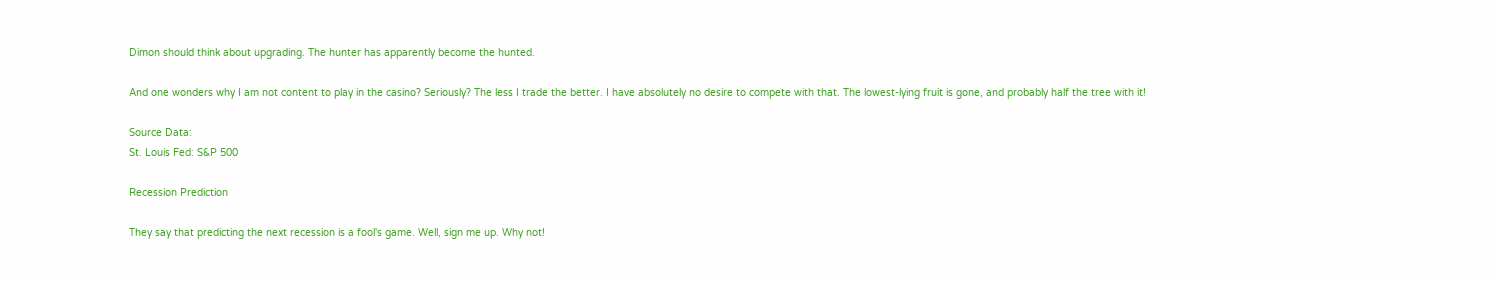Dimon should think about upgrading. The hunter has apparently become the hunted.

And one wonders why I am not content to play in the casino? Seriously? The less I trade the better. I have absolutely no desire to compete with that. The lowest-lying fruit is gone, and probably half the tree with it!

Source Data:
St. Louis Fed: S&P 500

Recession Prediction

They say that predicting the next recession is a fool's game. Well, sign me up. Why not!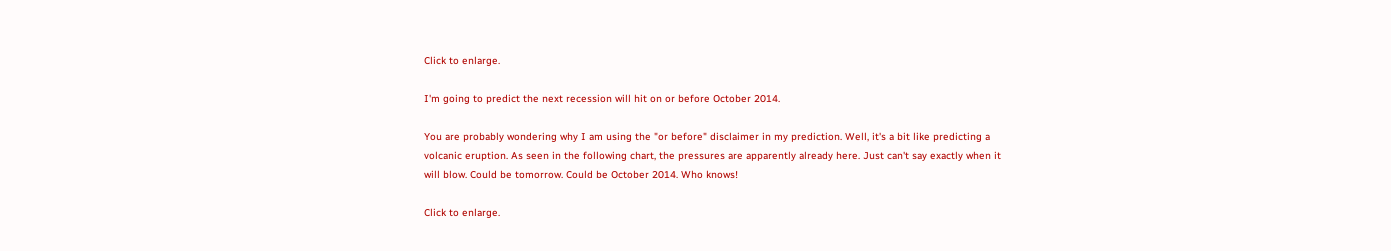Click to enlarge.

I'm going to predict the next recession will hit on or before October 2014.

You are probably wondering why I am using the "or before" disclaimer in my prediction. Well, it's a bit like predicting a volcanic eruption. As seen in the following chart, the pressures are apparently already here. Just can't say exactly when it will blow. Could be tomorrow. Could be October 2014. Who knows!

Click to enlarge.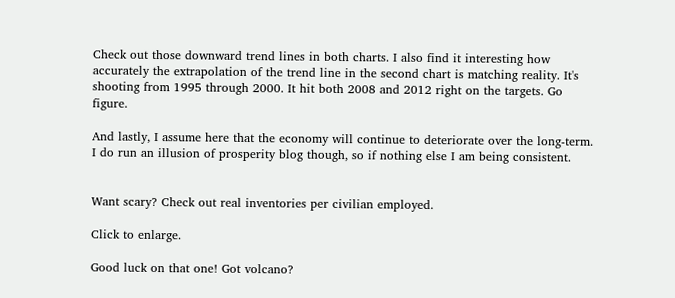Check out those downward trend lines in both charts. I also find it interesting how accurately the extrapolation of the trend line in the second chart is matching reality. It's shooting from 1995 through 2000. It hit both 2008 and 2012 right on the targets. Go figure.

And lastly, I assume here that the economy will continue to deteriorate over the long-term. I do run an illusion of prosperity blog though, so if nothing else I am being consistent.


Want scary? Check out real inventories per civilian employed.

Click to enlarge.

Good luck on that one! Got volcano?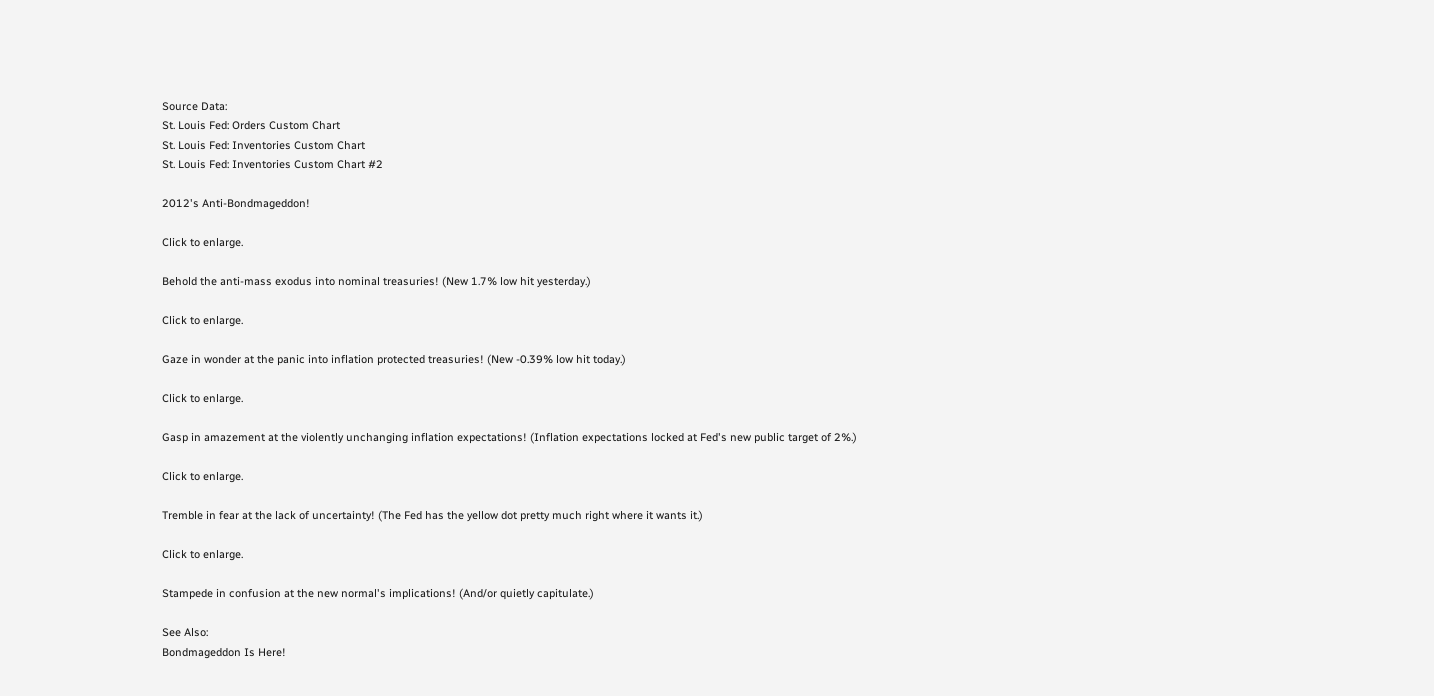Source Data:
St. Louis Fed: Orders Custom Chart
St. Louis Fed: Inventories Custom Chart
St. Louis Fed: Inventories Custom Chart #2

2012's Anti-Bondmageddon!

Click to enlarge.

Behold the anti-mass exodus into nominal treasuries! (New 1.7% low hit yesterday.)

Click to enlarge.

Gaze in wonder at the panic into inflation protected treasuries! (New -0.39% low hit today.)

Click to enlarge.

Gasp in amazement at the violently unchanging inflation expectations! (Inflation expectations locked at Fed's new public target of 2%.)

Click to enlarge.

Tremble in fear at the lack of uncertainty! (The Fed has the yellow dot pretty much right where it wants it.)

Click to enlarge.

Stampede in confusion at the new normal's implications! (And/or quietly capitulate.)

See Also:
Bondmageddon Is Here!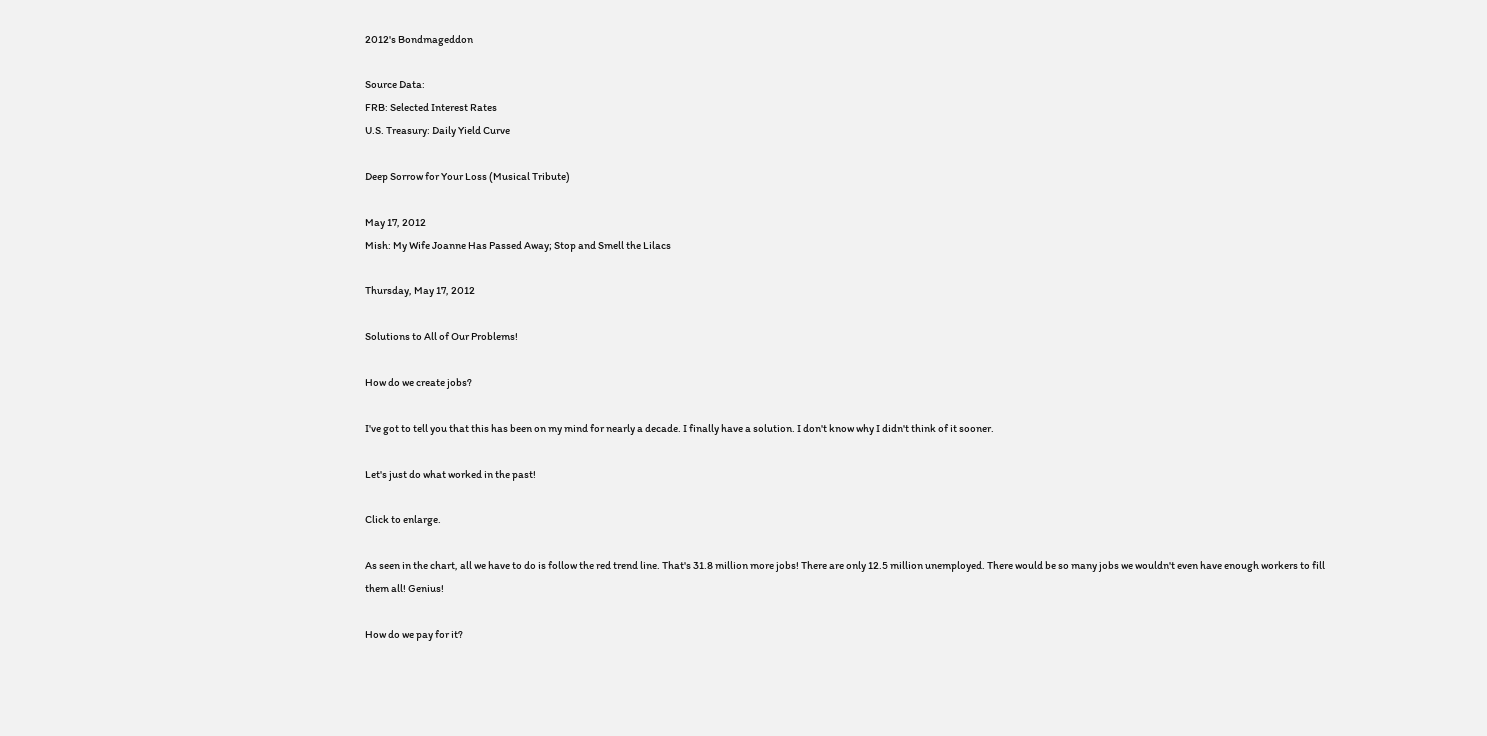2012's Bondmageddon

Source Data:
FRB: Selected Interest Rates
U.S. Treasury: Daily Yield Curve

Deep Sorrow for Your Loss (Musical Tribute)

May 17, 2012
Mish: My Wife Joanne Has Passed Away; Stop and Smell the Lilacs

Thursday, May 17, 2012

Solutions to All of Our Problems!

How do we create jobs?

I've got to tell you that this has been on my mind for nearly a decade. I finally have a solution. I don't know why I didn't think of it sooner.

Let's just do what worked in the past!

Click to enlarge.

As seen in the chart, all we have to do is follow the red trend line. That's 31.8 million more jobs! There are only 12.5 million unemployed. There would be so many jobs we wouldn't even have enough workers to fill them all! Genius!

How do we pay for it?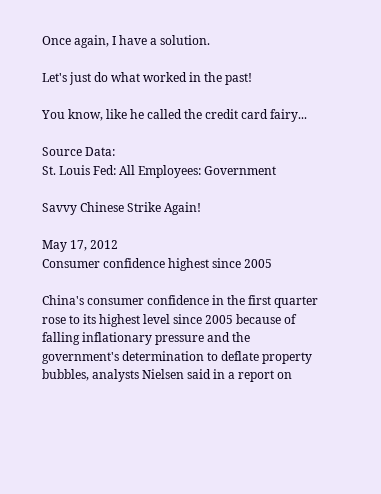Once again, I have a solution.

Let's just do what worked in the past!

You know, like he called the credit card fairy...

Source Data:
St. Louis Fed: All Employees: Government

Savvy Chinese Strike Again!

May 17, 2012
Consumer confidence highest since 2005

China's consumer confidence in the first quarter rose to its highest level since 2005 because of falling inflationary pressure and the government's determination to deflate property bubbles, analysts Nielsen said in a report on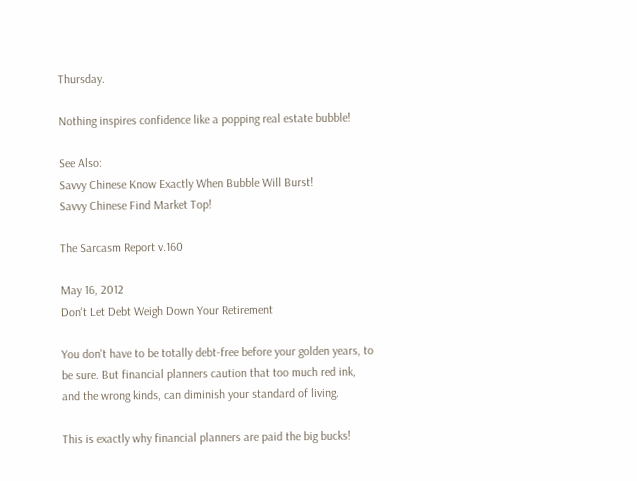Thursday.

Nothing inspires confidence like a popping real estate bubble!

See Also:
Savvy Chinese Know Exactly When Bubble Will Burst!
Savvy Chinese Find Market Top!

The Sarcasm Report v.160

May 16, 2012
Don't Let Debt Weigh Down Your Retirement

You don't have to be totally debt-free before your golden years, to be sure. But financial planners caution that too much red ink, and the wrong kinds, can diminish your standard of living.

This is exactly why financial planners are paid the big bucks!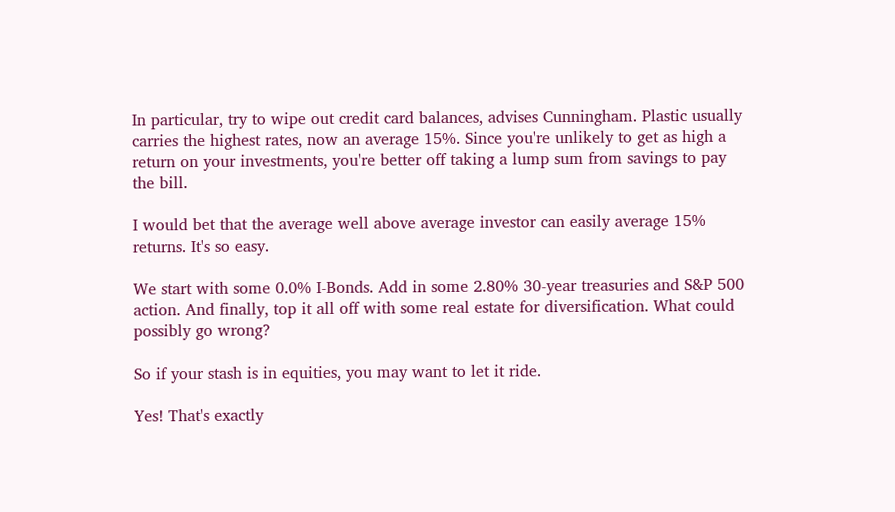In particular, try to wipe out credit card balances, advises Cunningham. Plastic usually carries the highest rates, now an average 15%. Since you're unlikely to get as high a return on your investments, you're better off taking a lump sum from savings to pay the bill.

I would bet that the average well above average investor can easily average 15% returns. It's so easy.

We start with some 0.0% I-Bonds. Add in some 2.80% 30-year treasuries and S&P 500 action. And finally, top it all off with some real estate for diversification. What could possibly go wrong?

So if your stash is in equities, you may want to let it ride.

Yes! That's exactly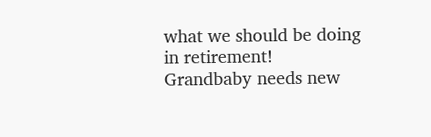what we should be doing in retirement! Grandbaby needs new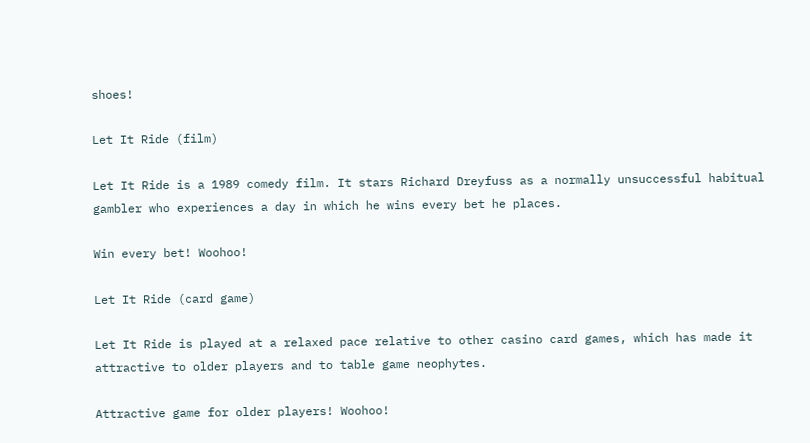shoes!

Let It Ride (film)

Let It Ride is a 1989 comedy film. It stars Richard Dreyfuss as a normally unsuccessful habitual gambler who experiences a day in which he wins every bet he places.

Win every bet! Woohoo!

Let It Ride (card game)

Let It Ride is played at a relaxed pace relative to other casino card games, which has made it attractive to older players and to table game neophytes.

Attractive game for older players! Woohoo!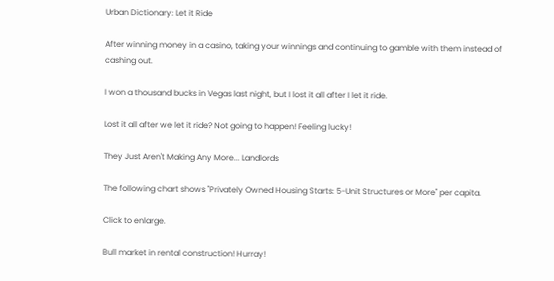Urban Dictionary: Let it Ride

After winning money in a casino, taking your winnings and continuing to gamble with them instead of cashing out.

I won a thousand bucks in Vegas last night, but I lost it all after I let it ride.

Lost it all after we let it ride? Not going to happen! Feeling lucky!

They Just Aren't Making Any More... Landlords

The following chart shows "Privately Owned Housing Starts: 5-Unit Structures or More" per capita.

Click to enlarge.

Bull market in rental construction! Hurray!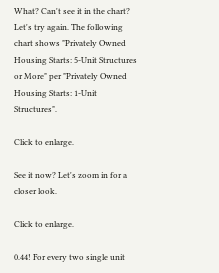What? Can't see it in the chart? Let's try again. The following chart shows "Privately Owned Housing Starts: 5-Unit Structures or More" per "Privately Owned Housing Starts: 1-Unit Structures".

Click to enlarge.

See it now? Let's zoom in for a closer look.

Click to enlarge.

0.44! For every two single unit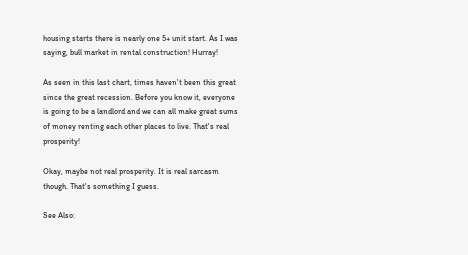housing starts there is nearly one 5+ unit start. As I was saying, bull market in rental construction! Hurray!

As seen in this last chart, times haven't been this great since the great recession. Before you know it, everyone is going to be a landlord and we can all make great sums of money renting each other places to live. That's real prosperity!

Okay, maybe not real prosperity. It is real sarcasm though. That's something I guess.

See Also: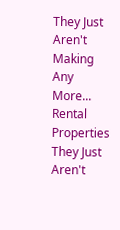They Just Aren't Making Any More... Rental Properties
They Just Aren't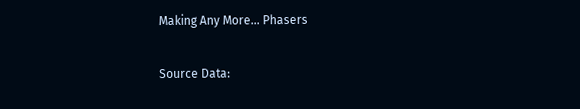Making Any More... Phasers

Source Data: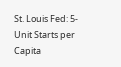St. Louis Fed: 5-Unit Starts per Capita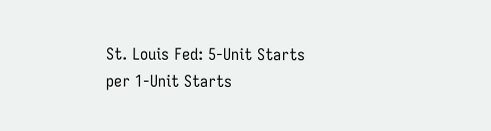St. Louis Fed: 5-Unit Starts per 1-Unit Starts